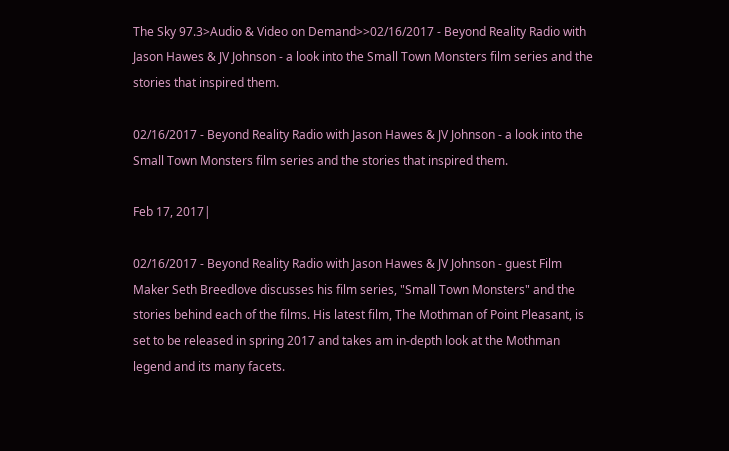The Sky 97.3>Audio & Video on Demand>>02/16/2017 - Beyond Reality Radio with Jason Hawes & JV Johnson - a look into the Small Town Monsters film series and the stories that inspired them.

02/16/2017 - Beyond Reality Radio with Jason Hawes & JV Johnson - a look into the Small Town Monsters film series and the stories that inspired them.

Feb 17, 2017|

02/16/2017 - Beyond Reality Radio with Jason Hawes & JV Johnson - guest Film Maker Seth Breedlove discusses his film series, "Small Town Monsters" and the stories behind each of the films. His latest film, The Mothman of Point Pleasant, is set to be released in spring 2017 and takes am in-depth look at the Mothman legend and its many facets.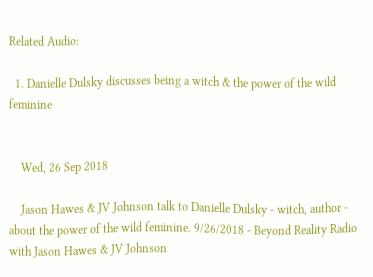Related Audio:

  1. Danielle Dulsky discusses being a witch & the power of the wild feminine


    Wed, 26 Sep 2018

    Jason Hawes & JV Johnson talk to Danielle Dulsky - witch, author - about the power of the wild feminine. 9/26/2018 - Beyond Reality Radio with Jason Hawes & JV Johnson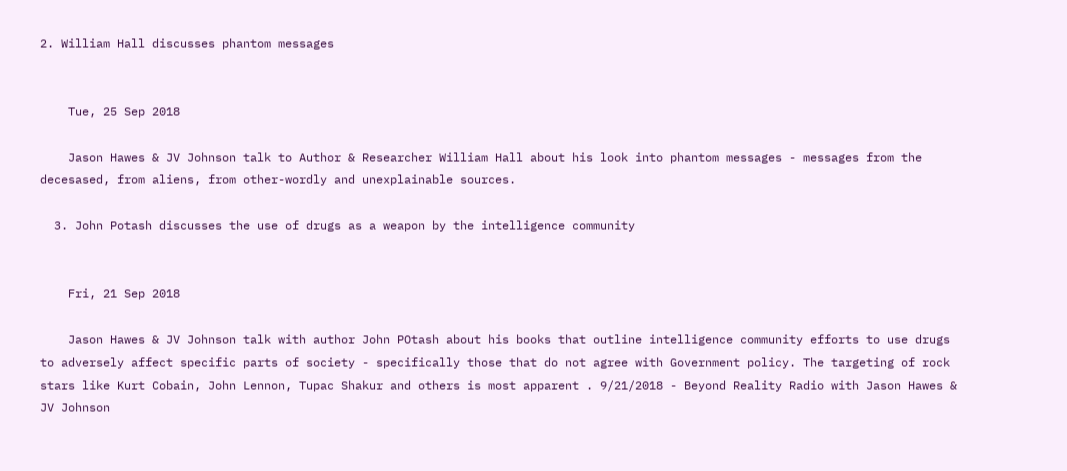2. William Hall discusses phantom messages


    Tue, 25 Sep 2018

    Jason Hawes & JV Johnson talk to Author & Researcher William Hall about his look into phantom messages - messages from the decesased, from aliens, from other-wordly and unexplainable sources.

  3. John Potash discusses the use of drugs as a weapon by the intelligence community


    Fri, 21 Sep 2018

    Jason Hawes & JV Johnson talk with author John POtash about his books that outline intelligence community efforts to use drugs to adversely affect specific parts of society - specifically those that do not agree with Government policy. The targeting of rock stars like Kurt Cobain, John Lennon, Tupac Shakur and others is most apparent . 9/21/2018 - Beyond Reality Radio with Jason Hawes & JV Johnson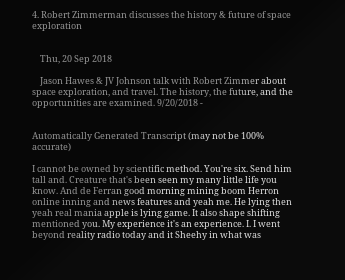4. Robert Zimmerman discusses the history & future of space exploration


    Thu, 20 Sep 2018

    Jason Hawes & JV Johnson talk with Robert Zimmer about space exploration, and travel. The history, the future, and the opportunities are examined. 9/20/2018 -


Automatically Generated Transcript (may not be 100% accurate)

I cannot be owned by scientific method. You're six. Send him tall and. Creature that's been seen my many little life you know. And de Ferran good morning mining boom Herron online inning and news features and yeah me. He lying then yeah real mania apple is lying game. It also shape shifting mentioned you. My experience it's an experience. I. I went beyond reality radio today and it Sheehy in what was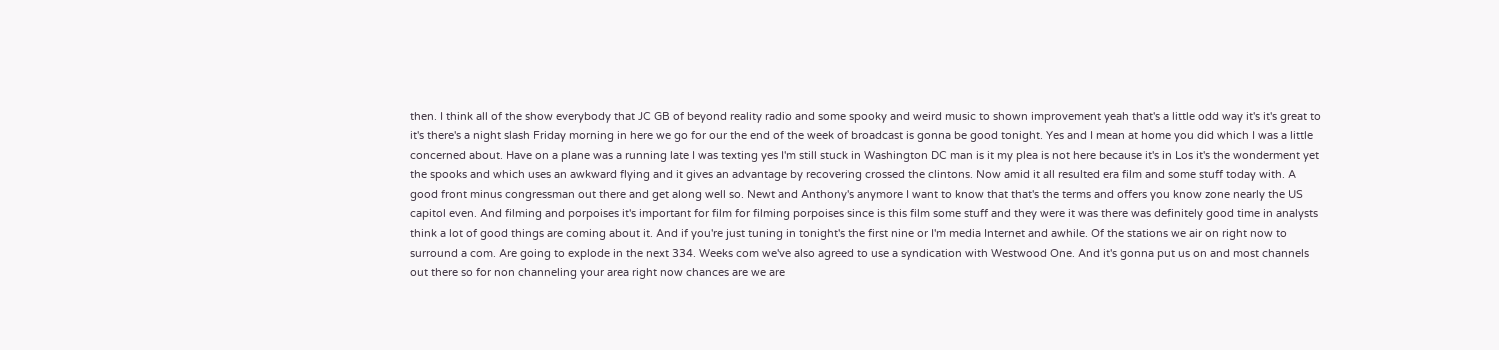then. I think all of the show everybody that JC GB of beyond reality radio and some spooky and weird music to shown improvement yeah that's a little odd way it's it's great to it's there's a night slash Friday morning in here we go for our the end of the week of broadcast is gonna be good tonight. Yes and I mean at home you did which I was a little concerned about. Have on a plane was a running late I was texting yes I'm still stuck in Washington DC man is it my plea is not here because it's in Los it's the wonderment yet the spooks and which uses an awkward flying and it gives an advantage by recovering crossed the clintons. Now amid it all resulted era film and some stuff today with. A good front minus congressman out there and get along well so. Newt and Anthony's anymore I want to know that that's the terms and offers you know zone nearly the US capitol even. And filming and porpoises it's important for film for filming porpoises since is this film some stuff and they were it was there was definitely good time in analysts think a lot of good things are coming about it. And if you're just tuning in tonight's the first nine or I'm media Internet and awhile. Of the stations we air on right now to surround a com. Are going to explode in the next 334. Weeks com we've also agreed to use a syndication with Westwood One. And it's gonna put us on and most channels out there so for non channeling your area right now chances are we are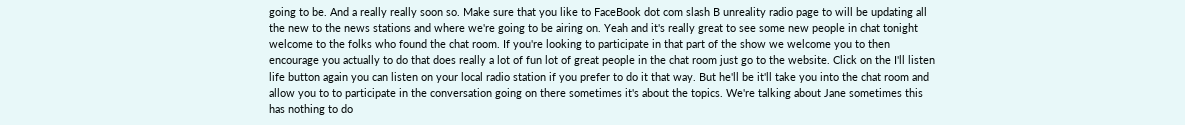going to be. And a really really soon so. Make sure that you like to FaceBook dot com slash B unreality radio page to will be updating all the new to the news stations and where we're going to be airing on. Yeah and it's really great to see some new people in chat tonight welcome to the folks who found the chat room. If you're looking to participate in that part of the show we welcome you to then encourage you actually to do that does really a lot of fun lot of great people in the chat room just go to the website. Click on the I'll listen life button again you can listen on your local radio station if you prefer to do it that way. But he'll be it'll take you into the chat room and allow you to to participate in the conversation going on there sometimes it's about the topics. We're talking about Jane sometimes this has nothing to do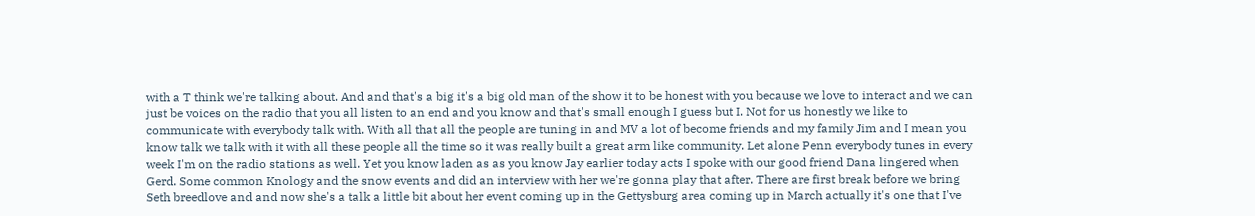with a T think we're talking about. And and that's a big it's a big old man of the show it to be honest with you because we love to interact and we can just be voices on the radio that you all listen to an end and you know and that's small enough I guess but I. Not for us honestly we like to communicate with everybody talk with. With all that all the people are tuning in and MV a lot of become friends and my family Jim and I mean you know talk we talk with it with all these people all the time so it was really built a great arm like community. Let alone Penn everybody tunes in every week I'm on the radio stations as well. Yet you know laden as as you know Jay earlier today acts I spoke with our good friend Dana lingered when Gerd. Some common Knology and the snow events and did an interview with her we're gonna play that after. There are first break before we bring Seth breedlove and and now she's a talk a little bit about her event coming up in the Gettysburg area coming up in March actually it's one that I've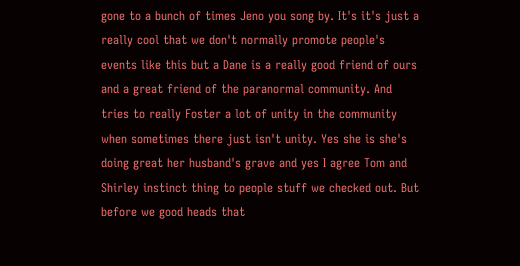gone to a bunch of times Jeno you song by. It's it's just a really cool that we don't normally promote people's events like this but a Dane is a really good friend of ours and a great friend of the paranormal community. And tries to really Foster a lot of unity in the community when sometimes there just isn't unity. Yes she is she's doing great her husband's grave and yes I agree Tom and Shirley instinct thing to people stuff we checked out. But before we good heads that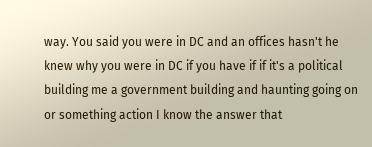way. You said you were in DC and an offices hasn't he knew why you were in DC if you have if if it's a political building me a government building and haunting going on or something action I know the answer that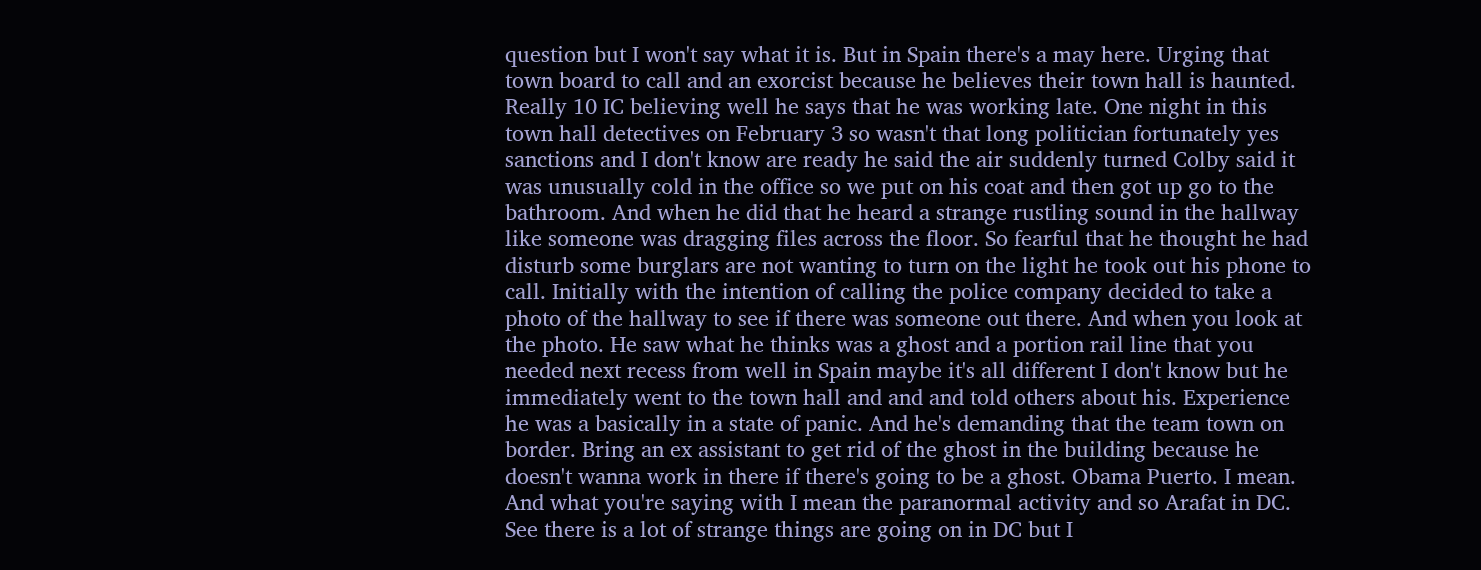question but I won't say what it is. But in Spain there's a may here. Urging that town board to call and an exorcist because he believes their town hall is haunted. Really 10 IC believing well he says that he was working late. One night in this town hall detectives on February 3 so wasn't that long politician fortunately yes sanctions and I don't know are ready he said the air suddenly turned Colby said it was unusually cold in the office so we put on his coat and then got up go to the bathroom. And when he did that he heard a strange rustling sound in the hallway like someone was dragging files across the floor. So fearful that he thought he had disturb some burglars are not wanting to turn on the light he took out his phone to call. Initially with the intention of calling the police company decided to take a photo of the hallway to see if there was someone out there. And when you look at the photo. He saw what he thinks was a ghost and a portion rail line that you needed next recess from well in Spain maybe it's all different I don't know but he immediately went to the town hall and and and told others about his. Experience he was a basically in a state of panic. And he's demanding that the team town on border. Bring an ex assistant to get rid of the ghost in the building because he doesn't wanna work in there if there's going to be a ghost. Obama Puerto. I mean. And what you're saying with I mean the paranormal activity and so Arafat in DC. See there is a lot of strange things are going on in DC but I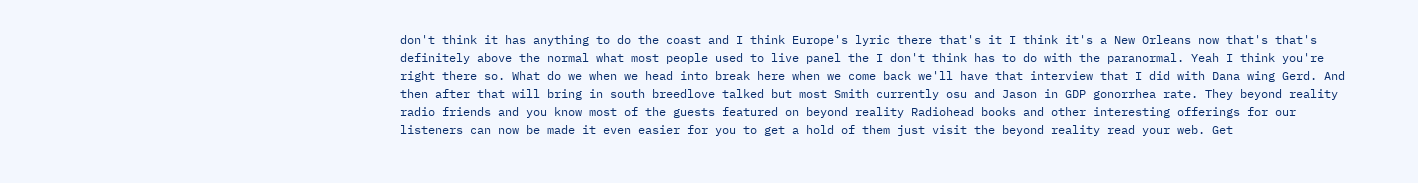don't think it has anything to do the coast and I think Europe's lyric there that's it I think it's a New Orleans now that's that's definitely above the normal what most people used to live panel the I don't think has to do with the paranormal. Yeah I think you're right there so. What do we when we head into break here when we come back we'll have that interview that I did with Dana wing Gerd. And then after that will bring in south breedlove talked but most Smith currently osu and Jason in GDP gonorrhea rate. They beyond reality radio friends and you know most of the guests featured on beyond reality Radiohead books and other interesting offerings for our listeners can now be made it even easier for you to get a hold of them just visit the beyond reality read your web. Get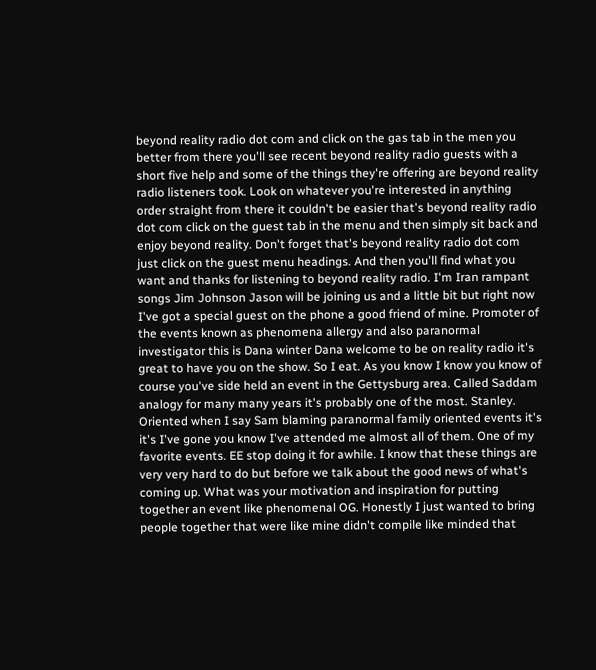beyond reality radio dot com and click on the gas tab in the men you better from there you'll see recent beyond reality radio guests with a short five help and some of the things they're offering are beyond reality radio listeners took. Look on whatever you're interested in anything order straight from there it couldn't be easier that's beyond reality radio dot com click on the guest tab in the menu and then simply sit back and enjoy beyond reality. Don't forget that's beyond reality radio dot com just click on the guest menu headings. And then you'll find what you want and thanks for listening to beyond reality radio. I'm Iran rampant songs Jim Johnson Jason will be joining us and a little bit but right now I've got a special guest on the phone a good friend of mine. Promoter of the events known as phenomena allergy and also paranormal investigator this is Dana winter Dana welcome to be on reality radio it's great to have you on the show. So I eat. As you know I know you know of course you've side held an event in the Gettysburg area. Called Saddam analogy for many many years it's probably one of the most. Stanley. Oriented when I say Sam blaming paranormal family oriented events it's it's I've gone you know I've attended me almost all of them. One of my favorite events. EE stop doing it for awhile. I know that these things are very very hard to do but before we talk about the good news of what's coming up. What was your motivation and inspiration for putting together an event like phenomenal OG. Honestly I just wanted to bring people together that were like mine didn't compile like minded that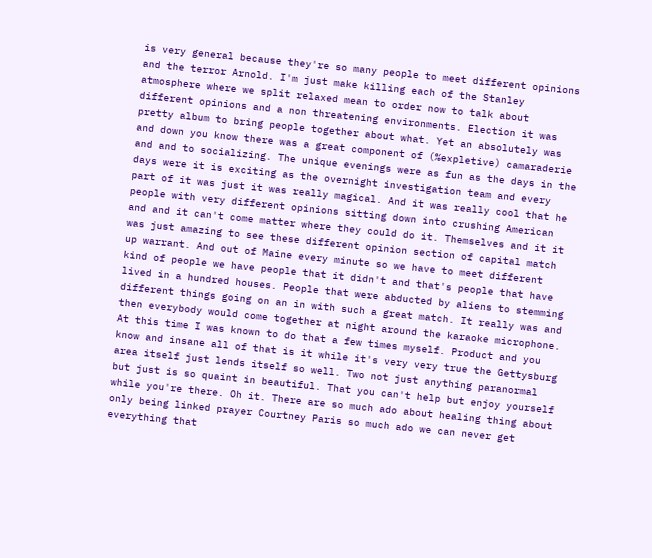is very general because they're so many people to meet different opinions and the terror Arnold. I'm just make killing each of the Stanley atmosphere where we split relaxed mean to order now to talk about different opinions and a non threatening environments. Election it was pretty album to bring people together about what. Yet an absolutely was and down you know there was a great component of (%expletive) camaraderie and and to socializing. The unique evenings were as fun as the days in the days were it is exciting as the overnight investigation team and every part of it was just it was really magical. And it was really cool that he people with very different opinions sitting down into crushing American and and it can't come matter where they could do it. Themselves and it it was just amazing to see these different opinion section of capital match up warrant. And out of Maine every minute so we have to meet different kind of people we have people that it didn't and that's people that have lived in a hundred houses. People that were abducted by aliens to stemming different things going on an in with such a great match. It really was and then everybody would come together at night around the karaoke microphone. At this time I was known to do that a few times myself. Product and you know and insane all of that is it while it's very very true the Gettysburg area itself just lends itself so well. Two not just anything paranormal but just is so quaint in beautiful. That you can't help but enjoy yourself while you're there. Oh it. There are so much ado about healing thing about only being linked prayer Courtney Paris so much ado we can never get everything that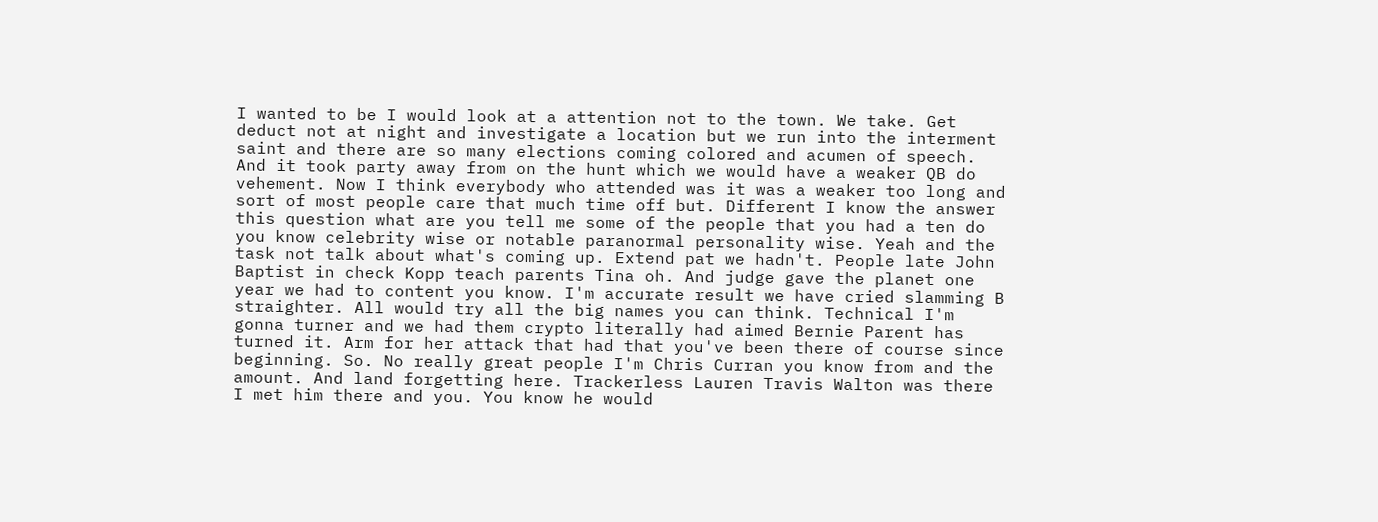I wanted to be I would look at a attention not to the town. We take. Get deduct not at night and investigate a location but we run into the interment saint and there are so many elections coming colored and acumen of speech. And it took party away from on the hunt which we would have a weaker QB do vehement. Now I think everybody who attended was it was a weaker too long and sort of most people care that much time off but. Different I know the answer this question what are you tell me some of the people that you had a ten do you know celebrity wise or notable paranormal personality wise. Yeah and the task not talk about what's coming up. Extend pat we hadn't. People late John Baptist in check Kopp teach parents Tina oh. And judge gave the planet one year we had to content you know. I'm accurate result we have cried slamming B straighter. All would try all the big names you can think. Technical I'm gonna turner and we had them crypto literally had aimed Bernie Parent has turned it. Arm for her attack that had that you've been there of course since beginning. So. No really great people I'm Chris Curran you know from and the amount. And land forgetting here. Trackerless Lauren Travis Walton was there I met him there and you. You know he would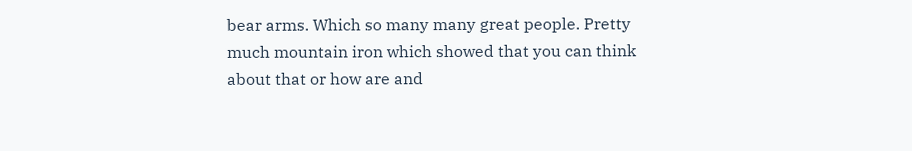bear arms. Which so many many great people. Pretty much mountain iron which showed that you can think about that or how are and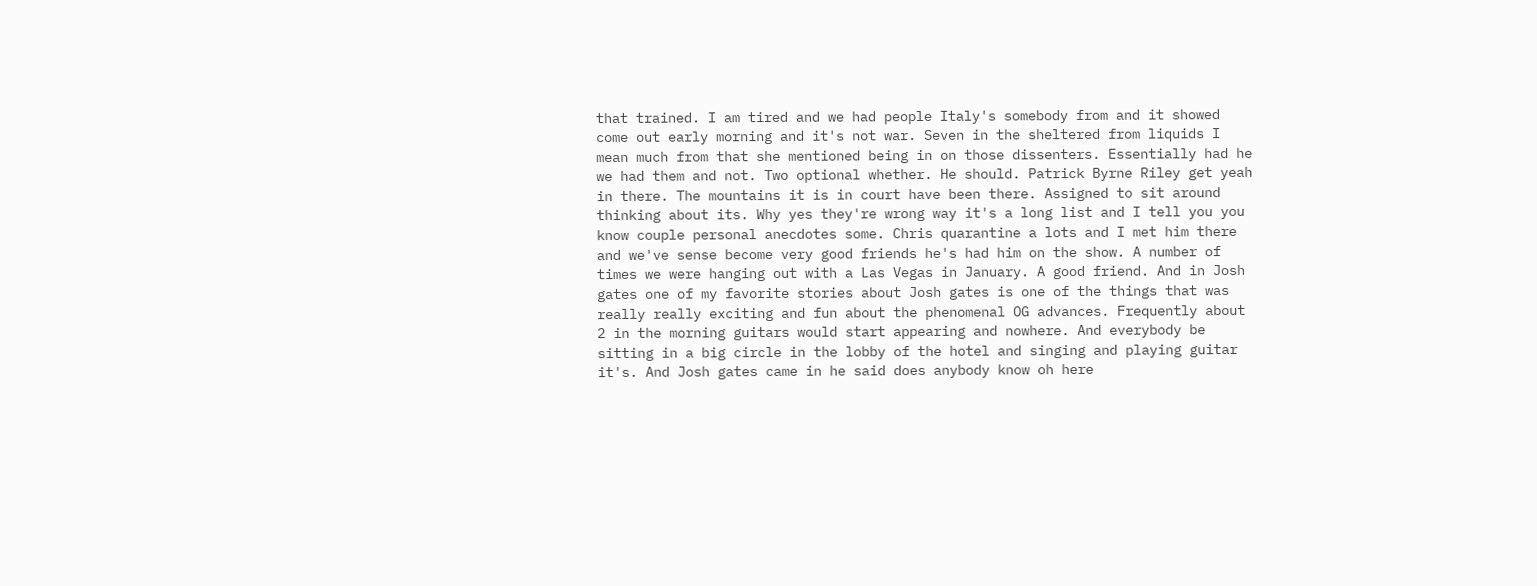that trained. I am tired and we had people Italy's somebody from and it showed come out early morning and it's not war. Seven in the sheltered from liquids I mean much from that she mentioned being in on those dissenters. Essentially had he we had them and not. Two optional whether. He should. Patrick Byrne Riley get yeah in there. The mountains it is in court have been there. Assigned to sit around thinking about its. Why yes they're wrong way it's a long list and I tell you you know couple personal anecdotes some. Chris quarantine a lots and I met him there and we've sense become very good friends he's had him on the show. A number of times we were hanging out with a Las Vegas in January. A good friend. And in Josh gates one of my favorite stories about Josh gates is one of the things that was really really exciting and fun about the phenomenal OG advances. Frequently about 2 in the morning guitars would start appearing and nowhere. And everybody be sitting in a big circle in the lobby of the hotel and singing and playing guitar it's. And Josh gates came in he said does anybody know oh here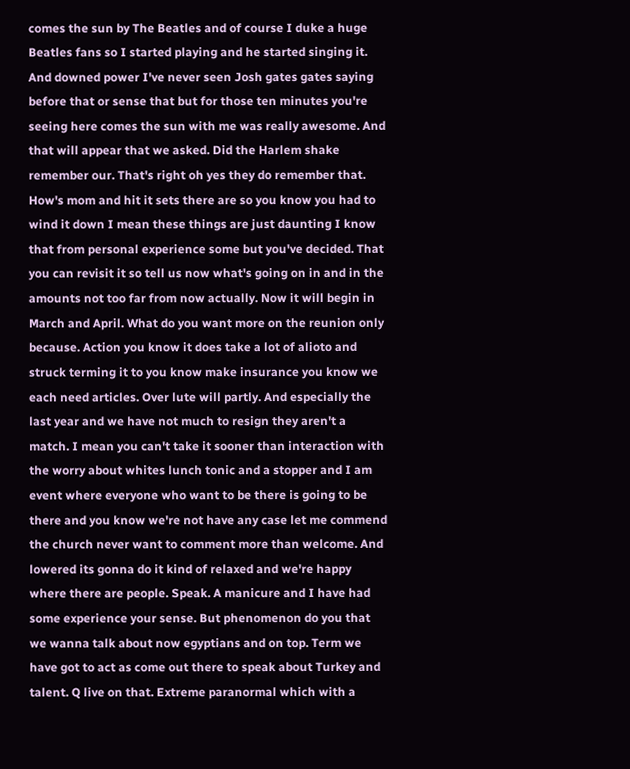comes the sun by The Beatles and of course I duke a huge Beatles fans so I started playing and he started singing it. And downed power I've never seen Josh gates gates saying before that or sense that but for those ten minutes you're seeing here comes the sun with me was really awesome. And that will appear that we asked. Did the Harlem shake remember our. That's right oh yes they do remember that. How's mom and hit it sets there are so you know you had to wind it down I mean these things are just daunting I know that from personal experience some but you've decided. That you can revisit it so tell us now what's going on in and in the amounts not too far from now actually. Now it will begin in March and April. What do you want more on the reunion only because. Action you know it does take a lot of alioto and struck terming it to you know make insurance you know we each need articles. Over lute will partly. And especially the last year and we have not much to resign they aren't a match. I mean you can't take it sooner than interaction with the worry about whites lunch tonic and a stopper and I am event where everyone who want to be there is going to be there and you know we're not have any case let me commend the church never want to comment more than welcome. And lowered its gonna do it kind of relaxed and we're happy where there are people. Speak. A manicure and I have had some experience your sense. But phenomenon do you that we wanna talk about now egyptians and on top. Term we have got to act as come out there to speak about Turkey and talent. Q live on that. Extreme paranormal which with a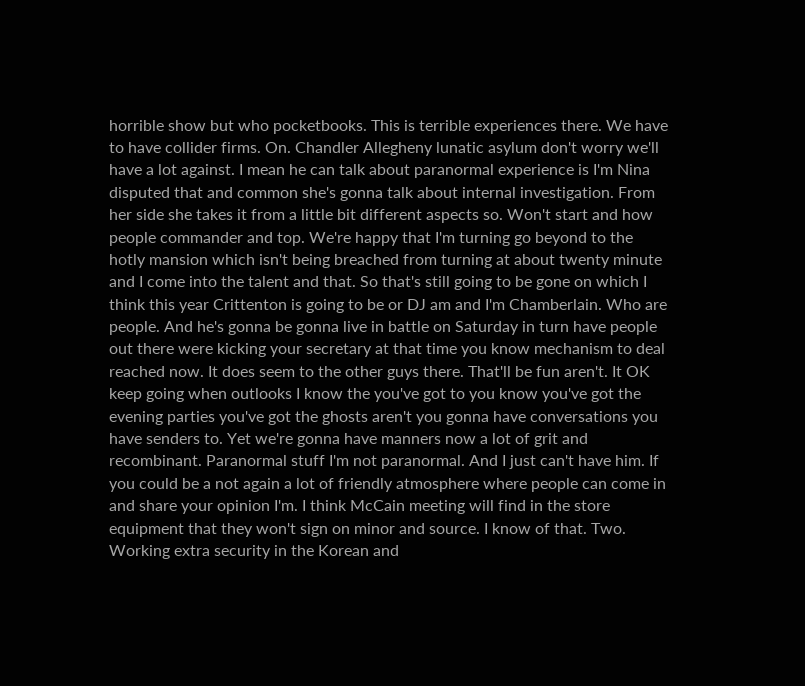horrible show but who pocketbooks. This is terrible experiences there. We have to have collider firms. On. Chandler Allegheny lunatic asylum don't worry we'll have a lot against. I mean he can talk about paranormal experience is I'm Nina disputed that and common she's gonna talk about internal investigation. From her side she takes it from a little bit different aspects so. Won't start and how people commander and top. We're happy that I'm turning go beyond to the hotly mansion which isn't being breached from turning at about twenty minute and I come into the talent and that. So that's still going to be gone on which I think this year Crittenton is going to be or DJ am and I'm Chamberlain. Who are people. And he's gonna be gonna live in battle on Saturday in turn have people out there were kicking your secretary at that time you know mechanism to deal reached now. It does seem to the other guys there. That'll be fun aren't. It OK keep going when outlooks I know the you've got to you know you've got the evening parties you've got the ghosts aren't you gonna have conversations you have senders to. Yet we're gonna have manners now a lot of grit and recombinant. Paranormal stuff I'm not paranormal. And I just can't have him. If you could be a not again a lot of friendly atmosphere where people can come in and share your opinion I'm. I think McCain meeting will find in the store equipment that they won't sign on minor and source. I know of that. Two. Working extra security in the Korean and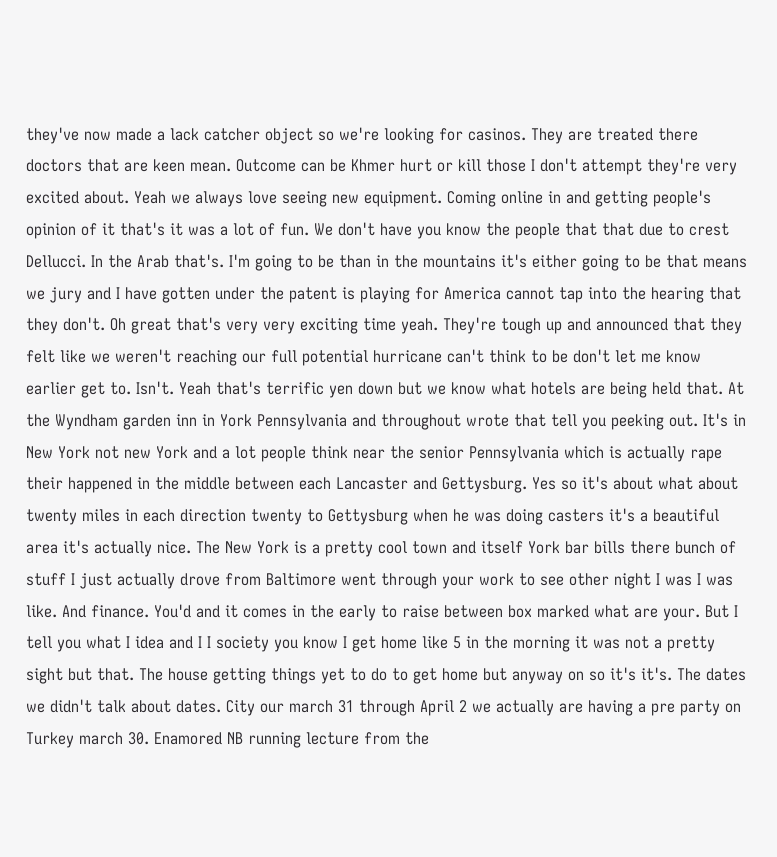they've now made a lack catcher object so we're looking for casinos. They are treated there doctors that are keen mean. Outcome can be Khmer hurt or kill those I don't attempt they're very excited about. Yeah we always love seeing new equipment. Coming online in and getting people's opinion of it that's it was a lot of fun. We don't have you know the people that that due to crest Dellucci. In the Arab that's. I'm going to be than in the mountains it's either going to be that means we jury and I have gotten under the patent is playing for America cannot tap into the hearing that they don't. Oh great that's very very exciting time yeah. They're tough up and announced that they felt like we weren't reaching our full potential hurricane can't think to be don't let me know earlier get to. Isn't. Yeah that's terrific yen down but we know what hotels are being held that. At the Wyndham garden inn in York Pennsylvania and throughout wrote that tell you peeking out. It's in New York not new York and a lot people think near the senior Pennsylvania which is actually rape their happened in the middle between each Lancaster and Gettysburg. Yes so it's about what about twenty miles in each direction twenty to Gettysburg when he was doing casters it's a beautiful area it's actually nice. The New York is a pretty cool town and itself York bar bills there bunch of stuff I just actually drove from Baltimore went through your work to see other night I was I was like. And finance. You'd and it comes in the early to raise between box marked what are your. But I tell you what I idea and I I society you know I get home like 5 in the morning it was not a pretty sight but that. The house getting things yet to do to get home but anyway on so it's it's. The dates we didn't talk about dates. City our march 31 through April 2 we actually are having a pre party on Turkey march 30. Enamored NB running lecture from the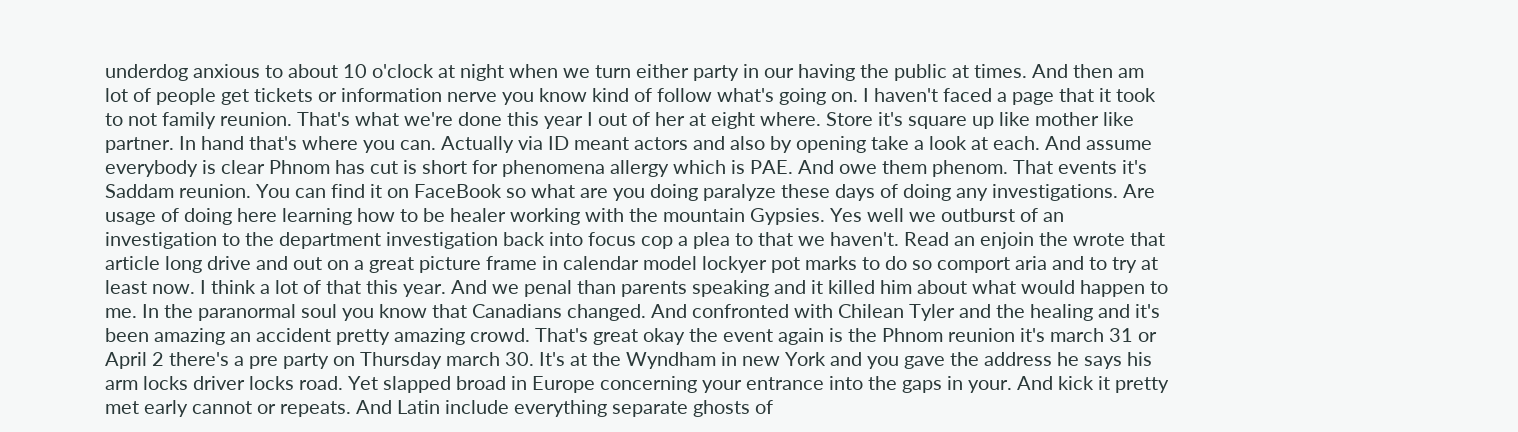underdog anxious to about 10 o'clock at night when we turn either party in our having the public at times. And then am lot of people get tickets or information nerve you know kind of follow what's going on. I haven't faced a page that it took to not family reunion. That's what we're done this year I out of her at eight where. Store it's square up like mother like partner. In hand that's where you can. Actually via ID meant actors and also by opening take a look at each. And assume everybody is clear Phnom has cut is short for phenomena allergy which is PAE. And owe them phenom. That events it's Saddam reunion. You can find it on FaceBook so what are you doing paralyze these days of doing any investigations. Are usage of doing here learning how to be healer working with the mountain Gypsies. Yes well we outburst of an investigation to the department investigation back into focus cop a plea to that we haven't. Read an enjoin the wrote that article long drive and out on a great picture frame in calendar model lockyer pot marks to do so comport aria and to try at least now. I think a lot of that this year. And we penal than parents speaking and it killed him about what would happen to me. In the paranormal soul you know that Canadians changed. And confronted with Chilean Tyler and the healing and it's been amazing an accident pretty amazing crowd. That's great okay the event again is the Phnom reunion it's march 31 or April 2 there's a pre party on Thursday march 30. It's at the Wyndham in new York and you gave the address he says his arm locks driver locks road. Yet slapped broad in Europe concerning your entrance into the gaps in your. And kick it pretty met early cannot or repeats. And Latin include everything separate ghosts of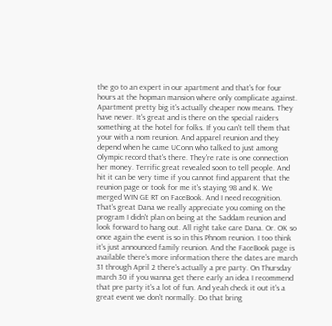the go to an expert in our apartment and that's for four hours at the hopman mansion where only complicate against. Apartment pretty big it's actually cheaper now means. They have never. It's great and is there on the special raiders something at the hotel for folks. If you can't tell them that your with a nom reunion. And apparel reunion and they depend when he came UConn who talked to just among Olympic record that's there. They're rate is one connection her money. Terrific great revealed soon to tell people. And hit it can be very time if you cannot find apparent that the reunion page or took for me it's staying 98 and K. We merged WIN GE RT on FaceBook. And I need recognition. That's great Dana we really appreciate you coming on the program I didn't plan on being at the Saddam reunion and look forward to hang out. All right take care Dana. Or. OK so once again the event is so in this Phnom reunion. I too think it's just announced family reunion. And the FaceBook page is available there's more information there the dates are march 31 through April 2 there's actually a pre party. On Thursday march 30 if you wanna get there early an idea I recommend that pre party it's a lot of fun. And yeah check it out it's a great event we don't normally. Do that bring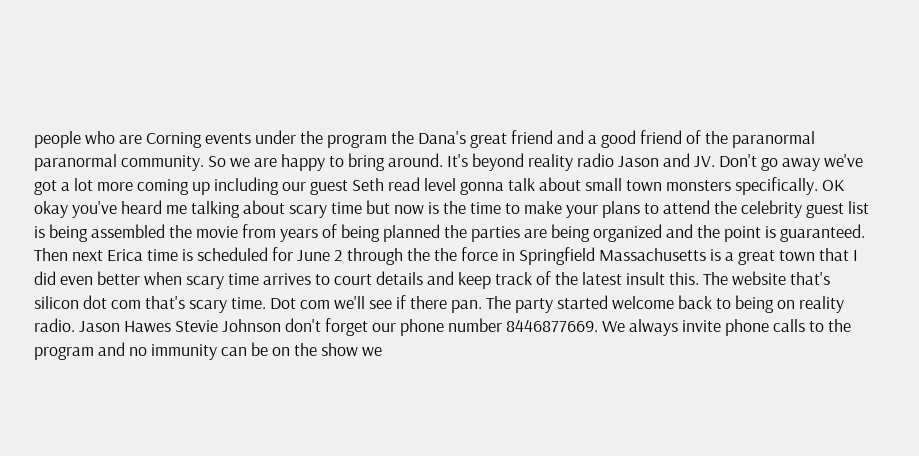people who are Corning events under the program the Dana's great friend and a good friend of the paranormal paranormal community. So we are happy to bring around. It's beyond reality radio Jason and JV. Don't go away we've got a lot more coming up including our guest Seth read level gonna talk about small town monsters specifically. OK okay you've heard me talking about scary time but now is the time to make your plans to attend the celebrity guest list is being assembled the movie from years of being planned the parties are being organized and the point is guaranteed. Then next Erica time is scheduled for June 2 through the the force in Springfield Massachusetts is a great town that I did even better when scary time arrives to court details and keep track of the latest insult this. The website that's silicon dot com that's scary time. Dot com we'll see if there pan. The party started welcome back to being on reality radio. Jason Hawes Stevie Johnson don't forget our phone number 8446877669. We always invite phone calls to the program and no immunity can be on the show we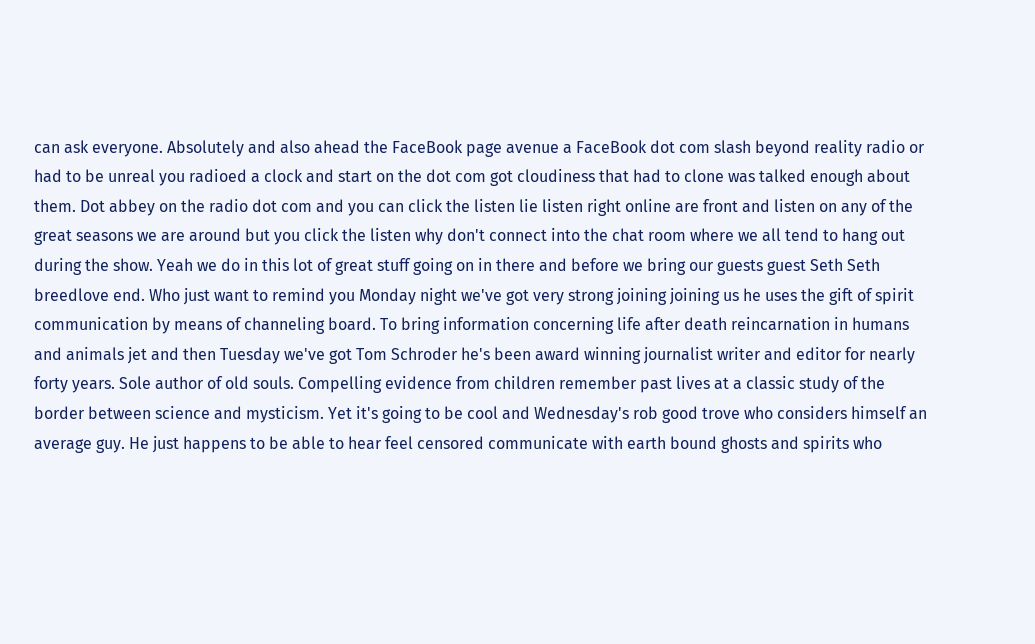can ask everyone. Absolutely and also ahead the FaceBook page avenue a FaceBook dot com slash beyond reality radio or had to be unreal you radioed a clock and start on the dot com got cloudiness that had to clone was talked enough about them. Dot abbey on the radio dot com and you can click the listen lie listen right online are front and listen on any of the great seasons we are around but you click the listen why don't connect into the chat room where we all tend to hang out during the show. Yeah we do in this lot of great stuff going on in there and before we bring our guests guest Seth Seth breedlove end. Who just want to remind you Monday night we've got very strong joining joining us he uses the gift of spirit communication by means of channeling board. To bring information concerning life after death reincarnation in humans and animals jet and then Tuesday we've got Tom Schroder he's been award winning journalist writer and editor for nearly forty years. Sole author of old souls. Compelling evidence from children remember past lives at a classic study of the border between science and mysticism. Yet it's going to be cool and Wednesday's rob good trove who considers himself an average guy. He just happens to be able to hear feel censored communicate with earth bound ghosts and spirits who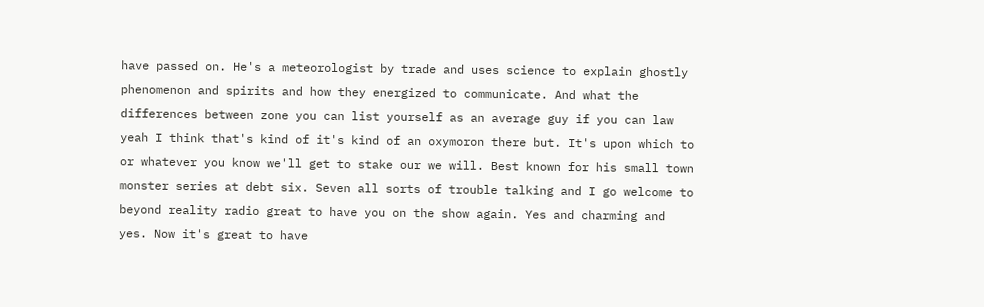have passed on. He's a meteorologist by trade and uses science to explain ghostly phenomenon and spirits and how they energized to communicate. And what the differences between zone you can list yourself as an average guy if you can law yeah I think that's kind of it's kind of an oxymoron there but. It's upon which to or whatever you know we'll get to stake our we will. Best known for his small town monster series at debt six. Seven all sorts of trouble talking and I go welcome to beyond reality radio great to have you on the show again. Yes and charming and yes. Now it's great to have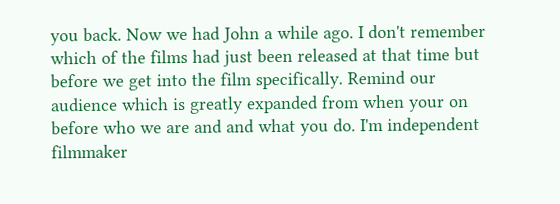you back. Now we had John a while ago. I don't remember which of the films had just been released at that time but before we get into the film specifically. Remind our audience which is greatly expanded from when your on before who we are and and what you do. I'm independent filmmaker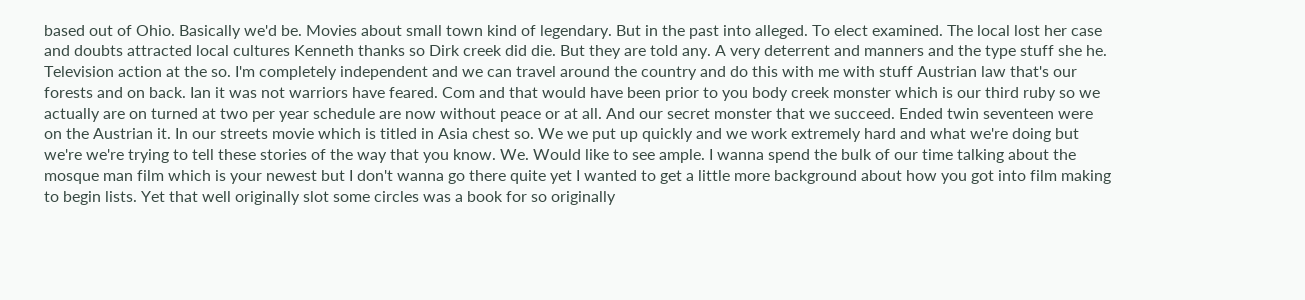based out of Ohio. Basically we'd be. Movies about small town kind of legendary. But in the past into alleged. To elect examined. The local lost her case and doubts attracted local cultures Kenneth thanks so Dirk creek did die. But they are told any. A very deterrent and manners and the type stuff she he. Television action at the so. I'm completely independent and we can travel around the country and do this with me with stuff Austrian law that's our forests and on back. Ian it was not warriors have feared. Com and that would have been prior to you body creek monster which is our third ruby so we actually are on turned at two per year schedule are now without peace or at all. And our secret monster that we succeed. Ended twin seventeen were on the Austrian it. In our streets movie which is titled in Asia chest so. We we put up quickly and we work extremely hard and what we're doing but we're we're trying to tell these stories of the way that you know. We. Would like to see ample. I wanna spend the bulk of our time talking about the mosque man film which is your newest but I don't wanna go there quite yet I wanted to get a little more background about how you got into film making to begin lists. Yet that well originally slot some circles was a book for so originally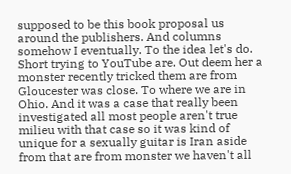supposed to be this book proposal us around the publishers. And columns somehow I eventually. To the idea let's do. Short trying to YouTube are. Out deem her a monster recently tricked them are from Gloucester was close. To where we are in Ohio. And it was a case that really been investigated all most people aren't true milieu with that case so it was kind of unique for a sexually guitar is Iran aside from that are from monster we haven't all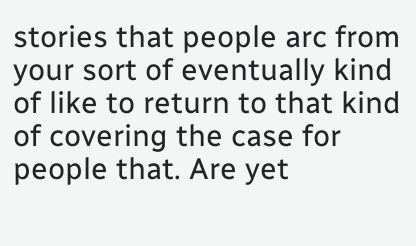stories that people arc from your sort of eventually kind of like to return to that kind of covering the case for people that. Are yet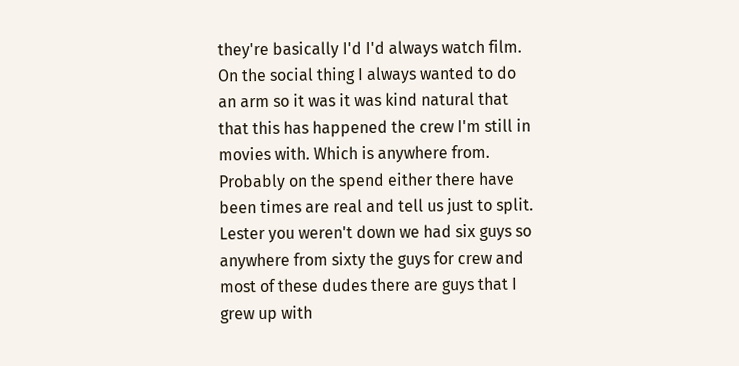they're basically I'd I'd always watch film. On the social thing I always wanted to do an arm so it was it was kind natural that that this has happened the crew I'm still in movies with. Which is anywhere from. Probably on the spend either there have been times are real and tell us just to split. Lester you weren't down we had six guys so anywhere from sixty the guys for crew and most of these dudes there are guys that I grew up with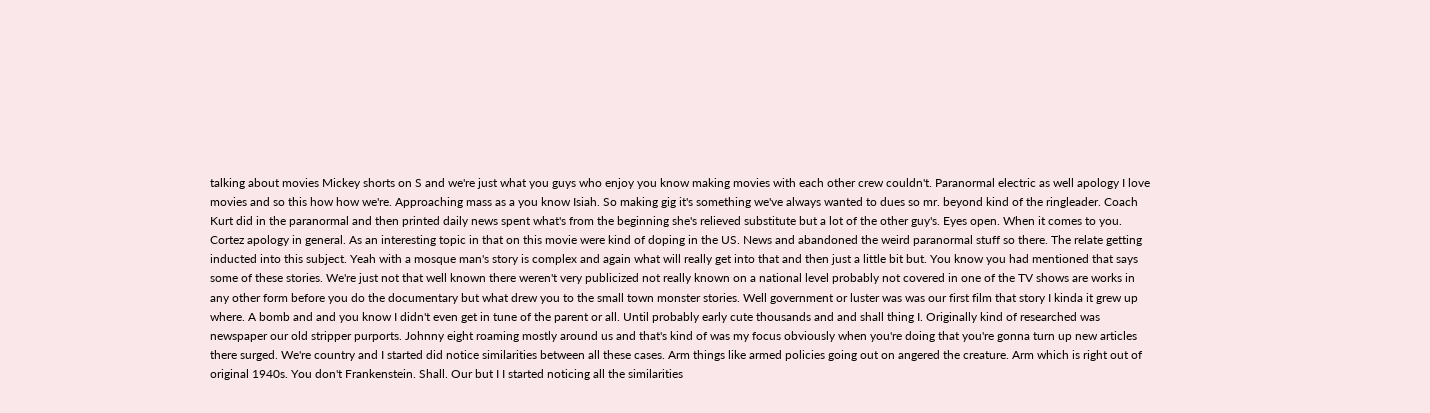talking about movies Mickey shorts on S and we're just what you guys who enjoy you know making movies with each other crew couldn't. Paranormal electric as well apology I love movies and so this how how we're. Approaching mass as a you know Isiah. So making gig it's something we've always wanted to dues so mr. beyond kind of the ringleader. Coach Kurt did in the paranormal and then printed daily news spent what's from the beginning she's relieved substitute but a lot of the other guy's. Eyes open. When it comes to you. Cortez apology in general. As an interesting topic in that on this movie were kind of doping in the US. News and abandoned the weird paranormal stuff so there. The relate getting inducted into this subject. Yeah with a mosque man's story is complex and again what will really get into that and then just a little bit but. You know you had mentioned that says some of these stories. We're just not that well known there weren't very publicized not really known on a national level probably not covered in one of the TV shows are works in any other form before you do the documentary but what drew you to the small town monster stories. Well government or luster was was our first film that story I kinda it grew up where. A bomb and and you know I didn't even get in tune of the parent or all. Until probably early cute thousands and and shall thing I. Originally kind of researched was newspaper our old stripper purports. Johnny eight roaming mostly around us and that's kind of was my focus obviously when you're doing that you're gonna turn up new articles there surged. We're country and I started did notice similarities between all these cases. Arm things like armed policies going out on angered the creature. Arm which is right out of original 1940s. You don't Frankenstein. Shall. Our but I I started noticing all the similarities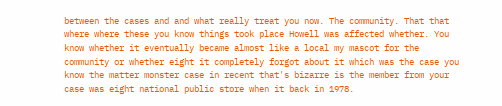between the cases and and what really treat you now. The community. That that where where these you know things took place Howell was affected whether. You know whether it eventually became almost like a local my mascot for the community or whether eight it completely forgot about it which was the case you know the matter monster case in recent that's bizarre is the member from your case was eight national public store when it back in 1978.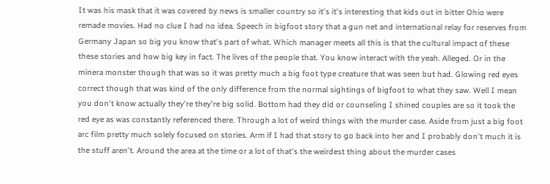It was his mask that it was covered by news is smaller country so it's it's interesting that kids out in bitter Ohio were remade movies. Had no clue I had no idea. Speech in bigfoot story that a gun net and international relay for reserves from Germany Japan so big you know that's part of what. Which manager meets all this is that the cultural impact of these these stories and how big key in fact. The lives of the people that. You know interact with the yeah. Alleged. Or in the minera monster though that was so it was pretty much a big foot type creature that was seen but had. Glowing red eyes correct though that was kind of the only difference from the normal sightings of bigfoot to what they saw. Well I mean you don't know actually they're they're big solid. Bottom had they did or counseling I shined couples are so it took the red eye as was constantly referenced there. Through a lot of weird things with the murder case. Aside from just a big foot arc film pretty much solely focused on stories. Arm if I had that story to go back into her and I probably don't much it is the stuff aren't. Around the area at the time or a lot of that's the weirdest thing about the murder cases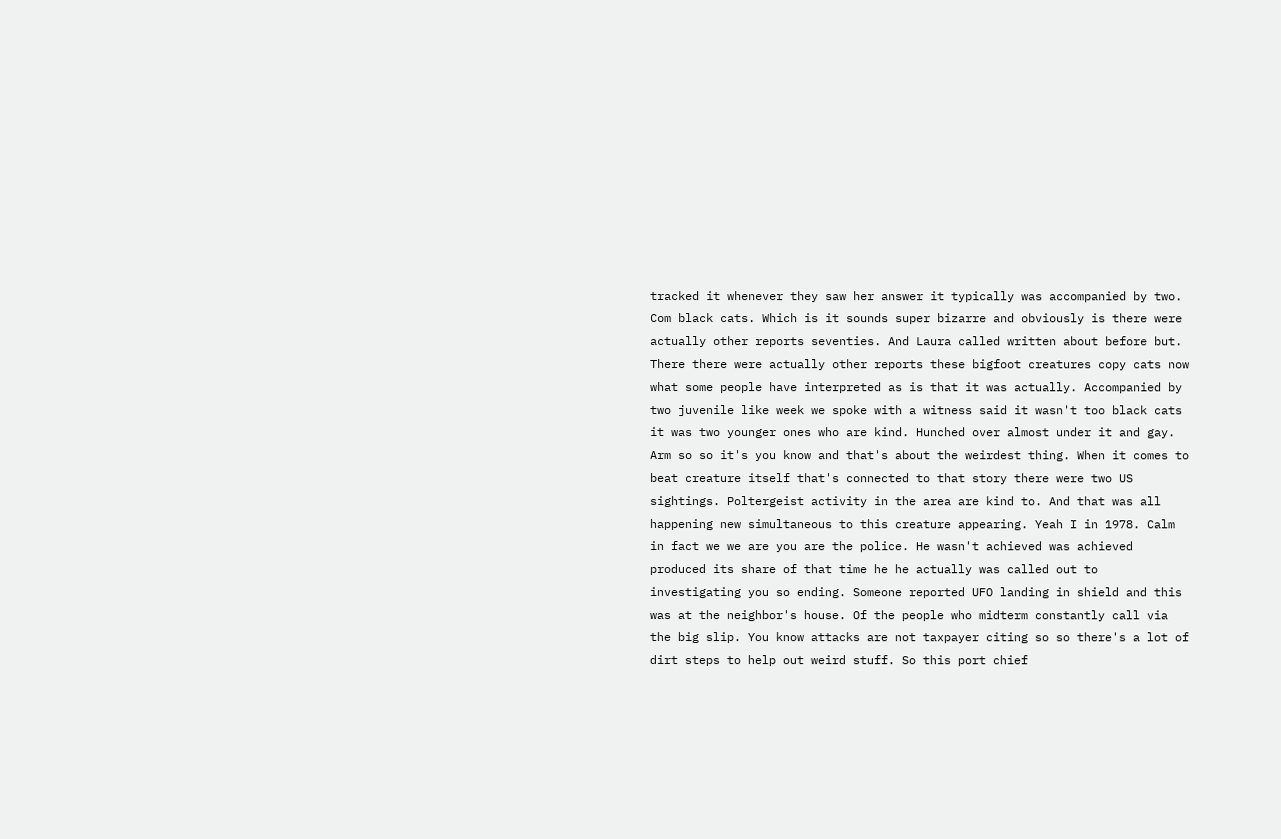tracked it whenever they saw her answer it typically was accompanied by two. Com black cats. Which is it sounds super bizarre and obviously is there were actually other reports seventies. And Laura called written about before but. There there were actually other reports these bigfoot creatures copy cats now what some people have interpreted as is that it was actually. Accompanied by two juvenile like week we spoke with a witness said it wasn't too black cats it was two younger ones who are kind. Hunched over almost under it and gay. Arm so so it's you know and that's about the weirdest thing. When it comes to beat creature itself that's connected to that story there were two US sightings. Poltergeist activity in the area are kind to. And that was all happening new simultaneous to this creature appearing. Yeah I in 1978. Calm in fact we we are you are the police. He wasn't achieved was achieved produced its share of that time he he actually was called out to investigating you so ending. Someone reported UFO landing in shield and this was at the neighbor's house. Of the people who midterm constantly call via the big slip. You know attacks are not taxpayer citing so so there's a lot of dirt steps to help out weird stuff. So this port chief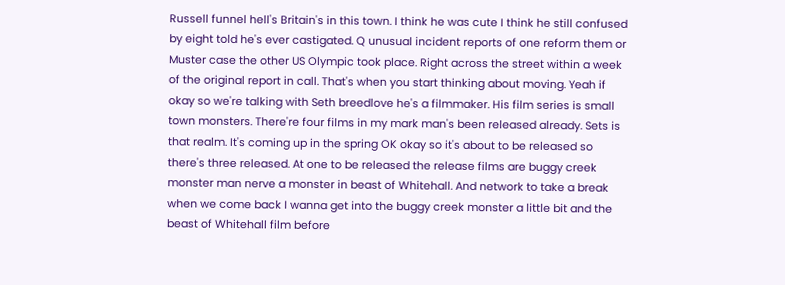Russell funnel hell's Britain's in this town. I think he was cute I think he still confused by eight told he's ever castigated. Q unusual incident reports of one reform them or Muster case the other US Olympic took place. Right across the street within a week of the original report in call. That's when you start thinking about moving. Yeah if okay so we're talking with Seth breedlove he's a filmmaker. His film series is small town monsters. There're four films in my mark man's been released already. Sets is that realm. It's coming up in the spring OK okay so it's about to be released so there's three released. At one to be released the release films are buggy creek monster man nerve a monster in beast of Whitehall. And network to take a break when we come back I wanna get into the buggy creek monster a little bit and the beast of Whitehall film before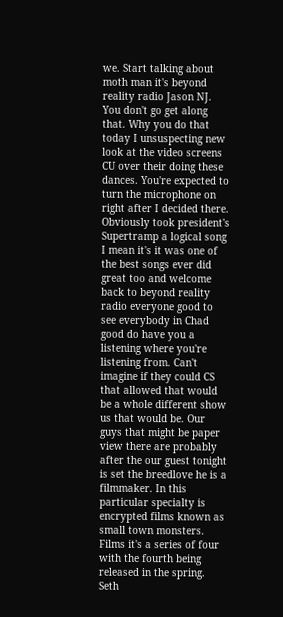we. Start talking about moth man it's beyond reality radio Jason NJ. You don't go get along that. Why you do that today I unsuspecting new look at the video screens CU over their doing these dances. You're expected to turn the microphone on right after I decided there. Obviously took president's Supertramp a logical song I mean it's it was one of the best songs ever did great too and welcome back to beyond reality radio everyone good to see everybody in Chad good do have you a listening where you're listening from. Can't imagine if they could CS that allowed that would be a whole different show us that would be. Our guys that might be paper view there are probably after the our guest tonight is set the breedlove he is a filmmaker. In this particular specialty is encrypted films known as small town monsters. Films it's a series of four with the fourth being released in the spring. Seth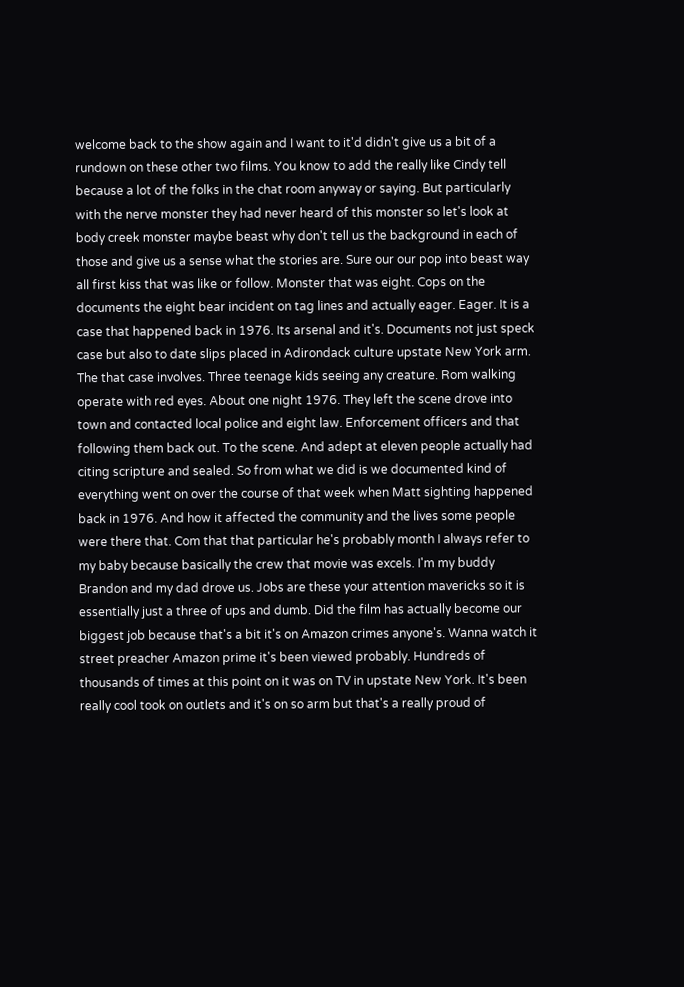welcome back to the show again and I want to it'd didn't give us a bit of a rundown on these other two films. You know to add the really like Cindy tell because a lot of the folks in the chat room anyway or saying. But particularly with the nerve monster they had never heard of this monster so let's look at body creek monster maybe beast why don't tell us the background in each of those and give us a sense what the stories are. Sure our our pop into beast way all first kiss that was like or follow. Monster that was eight. Cops on the documents the eight bear incident on tag lines and actually eager. Eager. It is a case that happened back in 1976. Its arsenal and it's. Documents not just speck case but also to date slips placed in Adirondack culture upstate New York arm. The that case involves. Three teenage kids seeing any creature. Rom walking operate with red eyes. About one night 1976. They left the scene drove into town and contacted local police and eight law. Enforcement officers and that following them back out. To the scene. And adept at eleven people actually had citing scripture and sealed. So from what we did is we documented kind of everything went on over the course of that week when Matt sighting happened back in 1976. And how it affected the community and the lives some people were there that. Com that that particular he's probably month I always refer to my baby because basically the crew that movie was excels. I'm my buddy Brandon and my dad drove us. Jobs are these your attention mavericks so it is essentially just a three of ups and dumb. Did the film has actually become our biggest job because that's a bit it's on Amazon crimes anyone's. Wanna watch it street preacher Amazon prime it's been viewed probably. Hundreds of thousands of times at this point on it was on TV in upstate New York. It's been really cool took on outlets and it's on so arm but that's a really proud of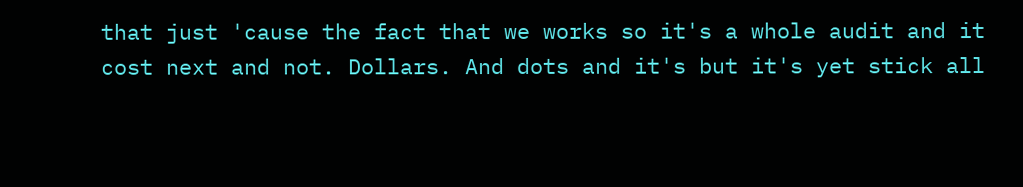that just 'cause the fact that we works so it's a whole audit and it cost next and not. Dollars. And dots and it's but it's yet stick all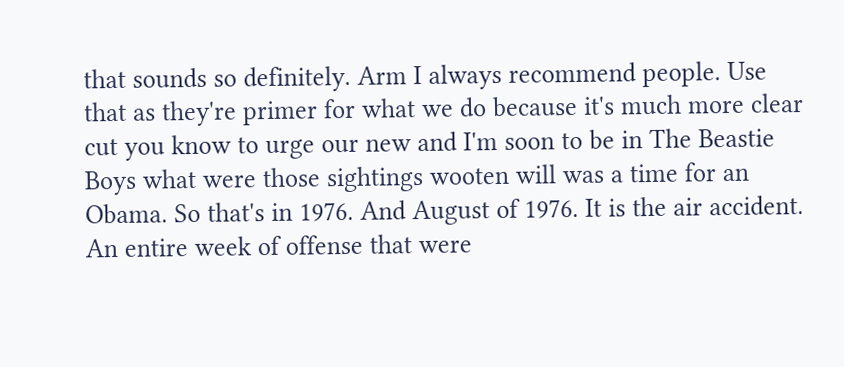that sounds so definitely. Arm I always recommend people. Use that as they're primer for what we do because it's much more clear cut you know to urge our new and I'm soon to be in The Beastie Boys what were those sightings wooten will was a time for an Obama. So that's in 1976. And August of 1976. It is the air accident. An entire week of offense that were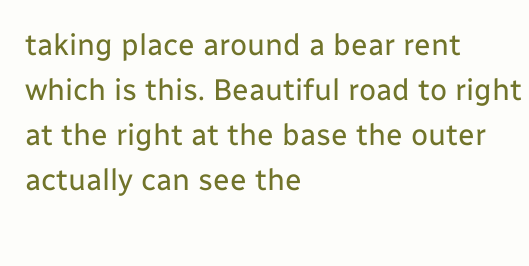taking place around a bear rent which is this. Beautiful road to right at the right at the base the outer actually can see the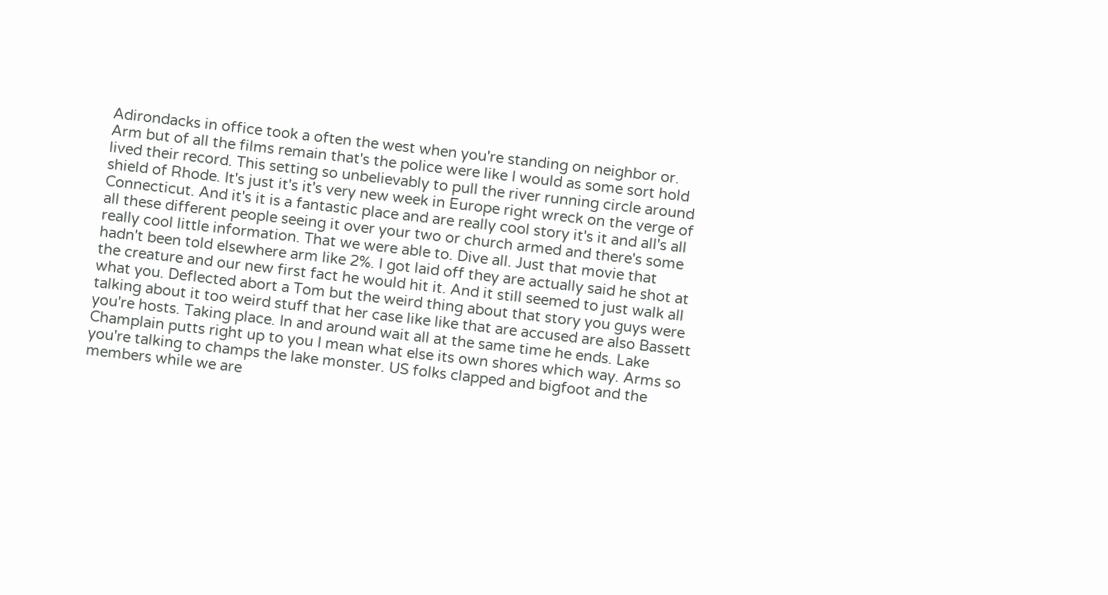Adirondacks in office took a often the west when you're standing on neighbor or. Arm but of all the films remain that's the police were like I would as some sort hold lived their record. This setting so unbelievably to pull the river running circle around shield of Rhode. It's just it's it's very new week in Europe right wreck on the verge of Connecticut. And it's it is a fantastic place and are really cool story it's it and all's all all these different people seeing it over your two or church armed and there's some really cool little information. That we were able to. Dive all. Just that movie that hadn't been told elsewhere arm like 2%. I got laid off they are actually said he shot at the creature and our new first fact he would hit it. And it still seemed to just walk all what you. Deflected abort a Tom but the weird thing about that story you guys were talking about it too weird stuff that her case like like that are accused are also Bassett you're hosts. Taking place. In and around wait all at the same time he ends. Lake Champlain putts right up to you I mean what else its own shores which way. Arms so you're talking to champs the lake monster. US folks clapped and bigfoot and the members while we are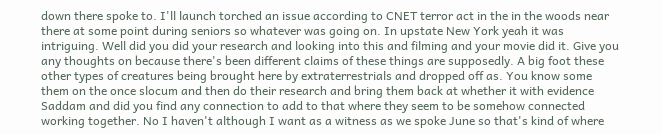down there spoke to. I'll launch torched an issue according to CNET terror act in the in the woods near there at some point during seniors so whatever was going on. In upstate New York yeah it was intriguing. Well did you did your research and looking into this and filming and your movie did it. Give you any thoughts on because there's been different claims of these things are supposedly. A big foot these other types of creatures being brought here by extraterrestrials and dropped off as. You know some them on the once slocum and then do their research and bring them back at whether it with evidence Saddam and did you find any connection to add to that where they seem to be somehow connected working together. No I haven't although I want as a witness as we spoke June so that's kind of where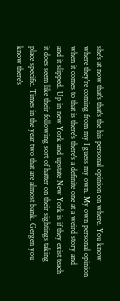she's at now that's that's the his personal opinion on where. You know where they're coming from my I guess my own. My own personal opinion when it comes to that is there's there's a definite one at a weird story and and it slipped. Up in new York and upstate New York is if they exist teach it does seem like their following sort of hatter on their sightings taking place specific. Times in the year two that are almost bank. Gergen you know there's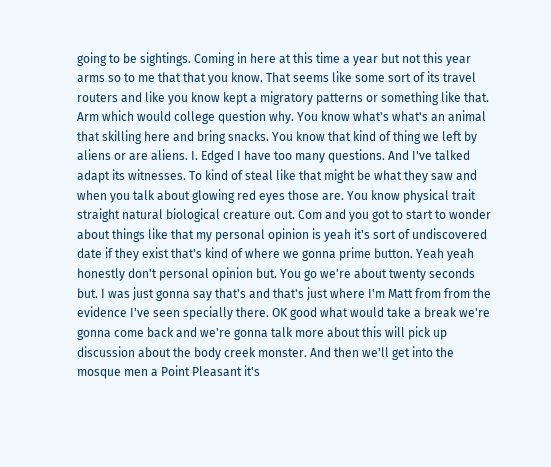going to be sightings. Coming in here at this time a year but not this year arms so to me that that you know. That seems like some sort of its travel routers and like you know kept a migratory patterns or something like that. Arm which would college question why. You know what's what's an animal that skilling here and bring snacks. You know that kind of thing we left by aliens or are aliens. I. Edged I have too many questions. And I've talked adapt its witnesses. To kind of steal like that might be what they saw and when you talk about glowing red eyes those are. You know physical trait straight natural biological creature out. Com and you got to start to wonder about things like that my personal opinion is yeah it's sort of undiscovered date if they exist that's kind of where we gonna prime button. Yeah yeah honestly don't personal opinion but. You go we're about twenty seconds but. I was just gonna say that's and that's just where I'm Matt from from the evidence I've seen specially there. OK good what would take a break we're gonna come back and we're gonna talk more about this will pick up discussion about the body creek monster. And then we'll get into the mosque men a Point Pleasant it's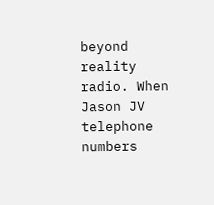beyond reality radio. When Jason JV telephone numbers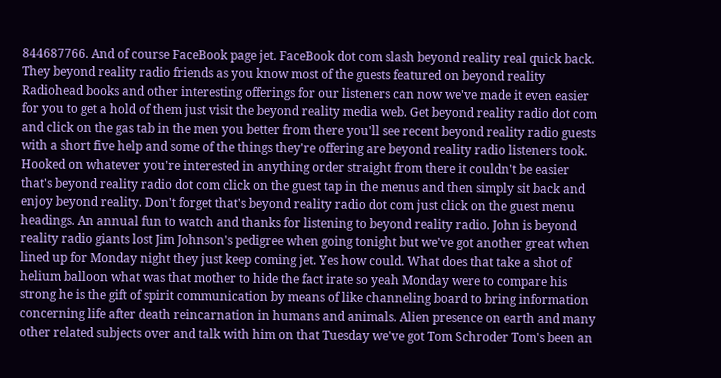844687766. And of course FaceBook page jet. FaceBook dot com slash beyond reality real quick back. They beyond reality radio friends as you know most of the guests featured on beyond reality Radiohead books and other interesting offerings for our listeners can now we've made it even easier for you to get a hold of them just visit the beyond reality media web. Get beyond reality radio dot com and click on the gas tab in the men you better from there you'll see recent beyond reality radio guests with a short five help and some of the things they're offering are beyond reality radio listeners took. Hooked on whatever you're interested in anything order straight from there it couldn't be easier that's beyond reality radio dot com click on the guest tap in the menus and then simply sit back and enjoy beyond reality. Don't forget that's beyond reality radio dot com just click on the guest menu headings. An annual fun to watch and thanks for listening to beyond reality radio. John is beyond reality radio giants lost Jim Johnson's pedigree when going tonight but we've got another great when lined up for Monday night they just keep coming jet. Yes how could. What does that take a shot of helium balloon what was that mother to hide the fact irate so yeah Monday were to compare his strong he is the gift of spirit communication by means of like channeling board to bring information concerning life after death reincarnation in humans and animals. Alien presence on earth and many other related subjects over and talk with him on that Tuesday we've got Tom Schroder Tom's been an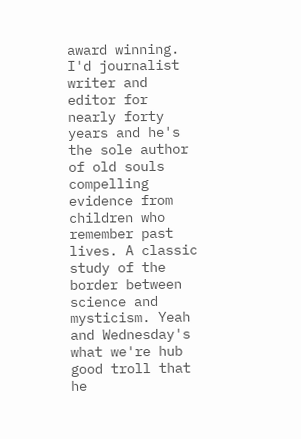award winning. I'd journalist writer and editor for nearly forty years and he's the sole author of old souls compelling evidence from children who remember past lives. A classic study of the border between science and mysticism. Yeah and Wednesday's what we're hub good troll that he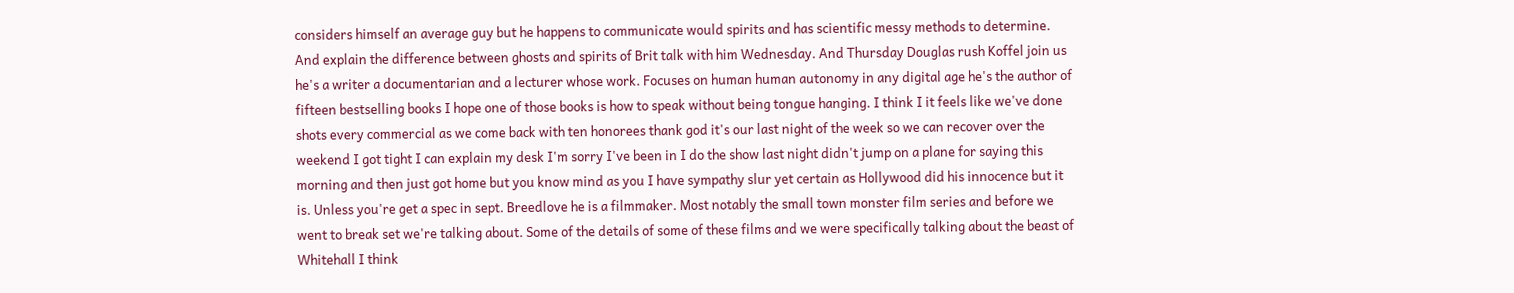considers himself an average guy but he happens to communicate would spirits and has scientific messy methods to determine. And explain the difference between ghosts and spirits of Brit talk with him Wednesday. And Thursday Douglas rush Koffel join us he's a writer a documentarian and a lecturer whose work. Focuses on human human autonomy in any digital age he's the author of fifteen bestselling books I hope one of those books is how to speak without being tongue hanging. I think I it feels like we've done shots every commercial as we come back with ten honorees thank god it's our last night of the week so we can recover over the weekend I got tight I can explain my desk I'm sorry I've been in I do the show last night didn't jump on a plane for saying this morning and then just got home but you know mind as you I have sympathy slur yet certain as Hollywood did his innocence but it is. Unless you're get a spec in sept. Breedlove he is a filmmaker. Most notably the small town monster film series and before we went to break set we're talking about. Some of the details of some of these films and we were specifically talking about the beast of Whitehall I think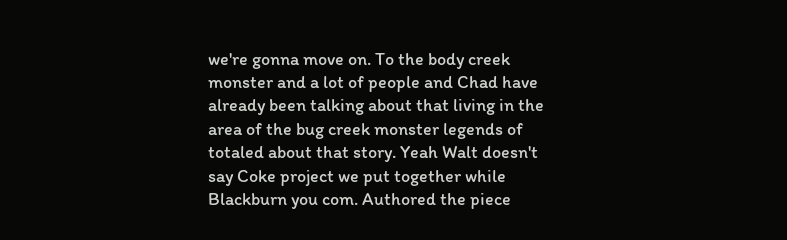we're gonna move on. To the body creek monster and a lot of people and Chad have already been talking about that living in the area of the bug creek monster legends of totaled about that story. Yeah Walt doesn't say Coke project we put together while Blackburn you com. Authored the piece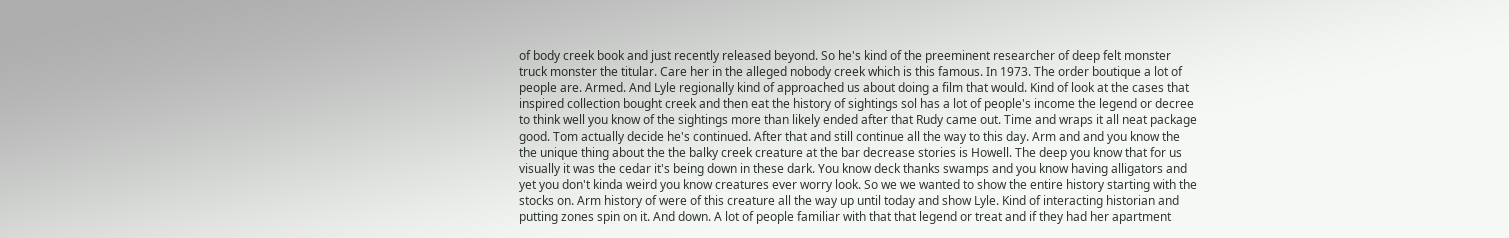of body creek book and just recently released beyond. So he's kind of the preeminent researcher of deep felt monster truck monster the titular. Care her in the alleged nobody creek which is this famous. In 1973. The order boutique a lot of people are. Armed. And Lyle regionally kind of approached us about doing a film that would. Kind of look at the cases that inspired collection bought creek and then eat the history of sightings sol has a lot of people's income the legend or decree to think well you know of the sightings more than likely ended after that Rudy came out. Time and wraps it all neat package good. Tom actually decide he's continued. After that and still continue all the way to this day. Arm and and you know the the unique thing about the the balky creek creature at the bar decrease stories is Howell. The deep you know that for us visually it was the cedar it's being down in these dark. You know deck thanks swamps and you know having alligators and yet you don't kinda weird you know creatures ever worry look. So we we wanted to show the entire history starting with the stocks on. Arm history of were of this creature all the way up until today and show Lyle. Kind of interacting historian and putting zones spin on it. And down. A lot of people familiar with that that legend or treat and if they had her apartment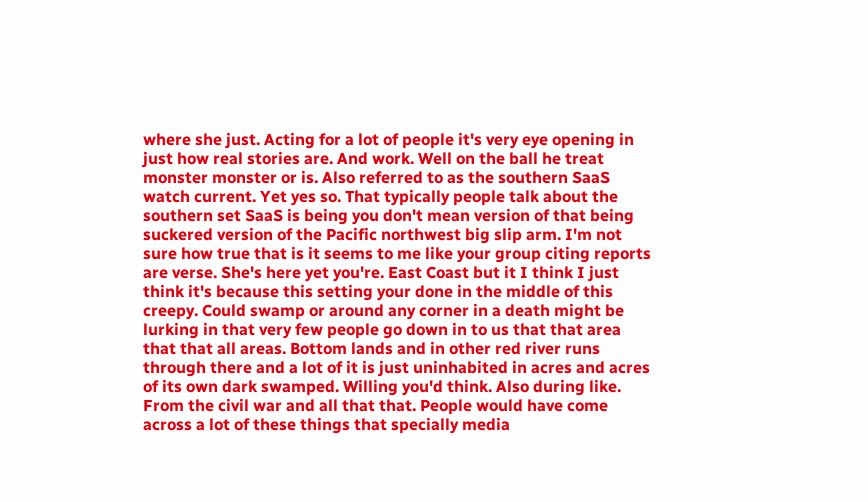where she just. Acting for a lot of people it's very eye opening in just how real stories are. And work. Well on the ball he treat monster monster or is. Also referred to as the southern SaaS watch current. Yet yes so. That typically people talk about the southern set SaaS is being you don't mean version of that being suckered version of the Pacific northwest big slip arm. I'm not sure how true that is it seems to me like your group citing reports are verse. She's here yet you're. East Coast but it I think I just think it's because this setting your done in the middle of this creepy. Could swamp or around any corner in a death might be lurking in that very few people go down in to us that that area that that all areas. Bottom lands and in other red river runs through there and a lot of it is just uninhabited in acres and acres of its own dark swamped. Willing you'd think. Also during like. From the civil war and all that that. People would have come across a lot of these things that specially media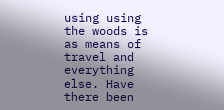using using the woods is as means of travel and everything else. Have there been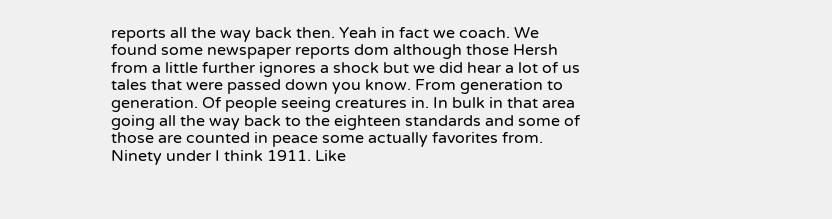reports all the way back then. Yeah in fact we coach. We found some newspaper reports dom although those Hersh from a little further ignores a shock but we did hear a lot of us tales that were passed down you know. From generation to generation. Of people seeing creatures in. In bulk in that area going all the way back to the eighteen standards and some of those are counted in peace some actually favorites from. Ninety under I think 1911. Like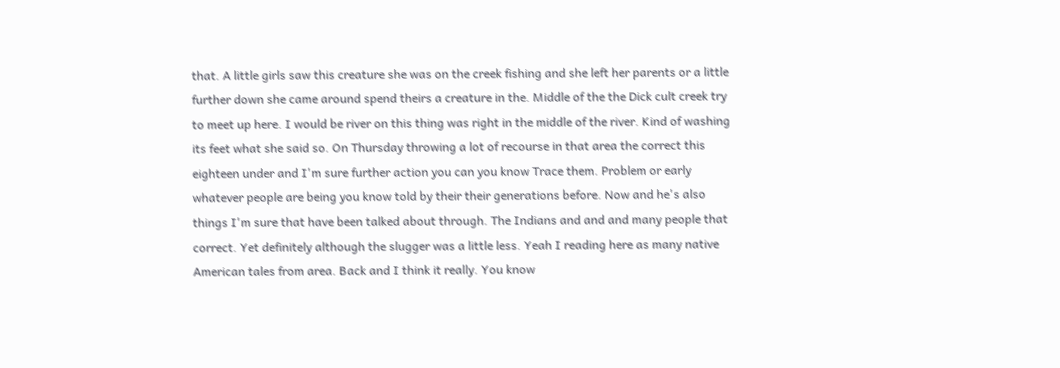that. A little girls saw this creature she was on the creek fishing and she left her parents or a little further down she came around spend theirs a creature in the. Middle of the the Dick cult creek try to meet up here. I would be river on this thing was right in the middle of the river. Kind of washing its feet what she said so. On Thursday throwing a lot of recourse in that area the correct this eighteen under and I'm sure further action you can you know Trace them. Problem or early whatever people are being you know told by their their generations before. Now and he's also things I'm sure that have been talked about through. The Indians and and and many people that correct. Yet definitely although the slugger was a little less. Yeah I reading here as many native American tales from area. Back and I think it really. You know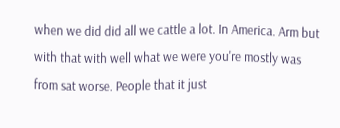when we did did all we cattle a lot. In America. Arm but with that with well what we were you're mostly was from sat worse. People that it just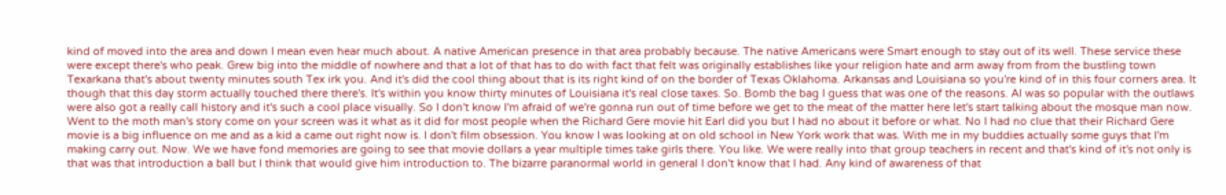kind of moved into the area and down I mean even hear much about. A native American presence in that area probably because. The native Americans were Smart enough to stay out of its well. These service these were except there's who peak. Grew big into the middle of nowhere and that a lot of that has to do with fact that felt was originally establishes like your religion hate and arm away from from the bustling town Texarkana that's about twenty minutes south Tex irk you. And it's did the cool thing about that is its right kind of on the border of Texas Oklahoma. Arkansas and Louisiana so you're kind of in this four corners area. It though that this day storm actually touched there there's. It's within you know thirty minutes of Louisiana it's real close taxes. So. Bomb the bag I guess that was one of the reasons. Al was so popular with the outlaws were also got a really call history and it's such a cool place visually. So I don't know I'm afraid of we're gonna run out of time before we get to the meat of the matter here let's start talking about the mosque man now. Went to the moth man's story come on your screen was it what as it did for most people when the Richard Gere movie hit Earl did you but I had no about it before or what. No I had no clue that their Richard Gere movie is a big influence on me and as a kid a came out right now is. I don't film obsession. You know I was looking at on old school in New York work that was. With me in my buddies actually some guys that I'm making carry out. Now. We we have fond memories are going to see that movie dollars a year multiple times take girls there. You like. We were really into that group teachers in recent and that's kind of it's not only is that was that introduction a ball but I think that would give him introduction to. The bizarre paranormal world in general I don't know that I had. Any kind of awareness of that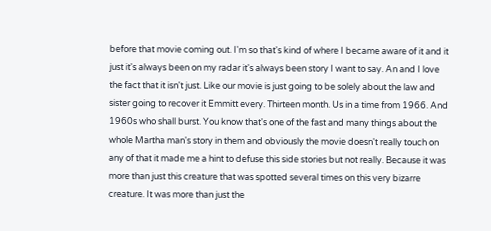before that movie coming out. I'm so that's kind of where I became aware of it and it just it's always been on my radar it's always been story I want to say. An and I love the fact that it isn't just. Like our movie is just going to be solely about the law and sister going to recover it Emmitt every. Thirteen month. Us in a time from 1966. And 1960s who shall burst. You know that's one of the fast and many things about the whole Martha man's story in them and obviously the movie doesn't really touch on any of that it made me a hint to defuse this side stories but not really. Because it was more than just this creature that was spotted several times on this very bizarre creature. It was more than just the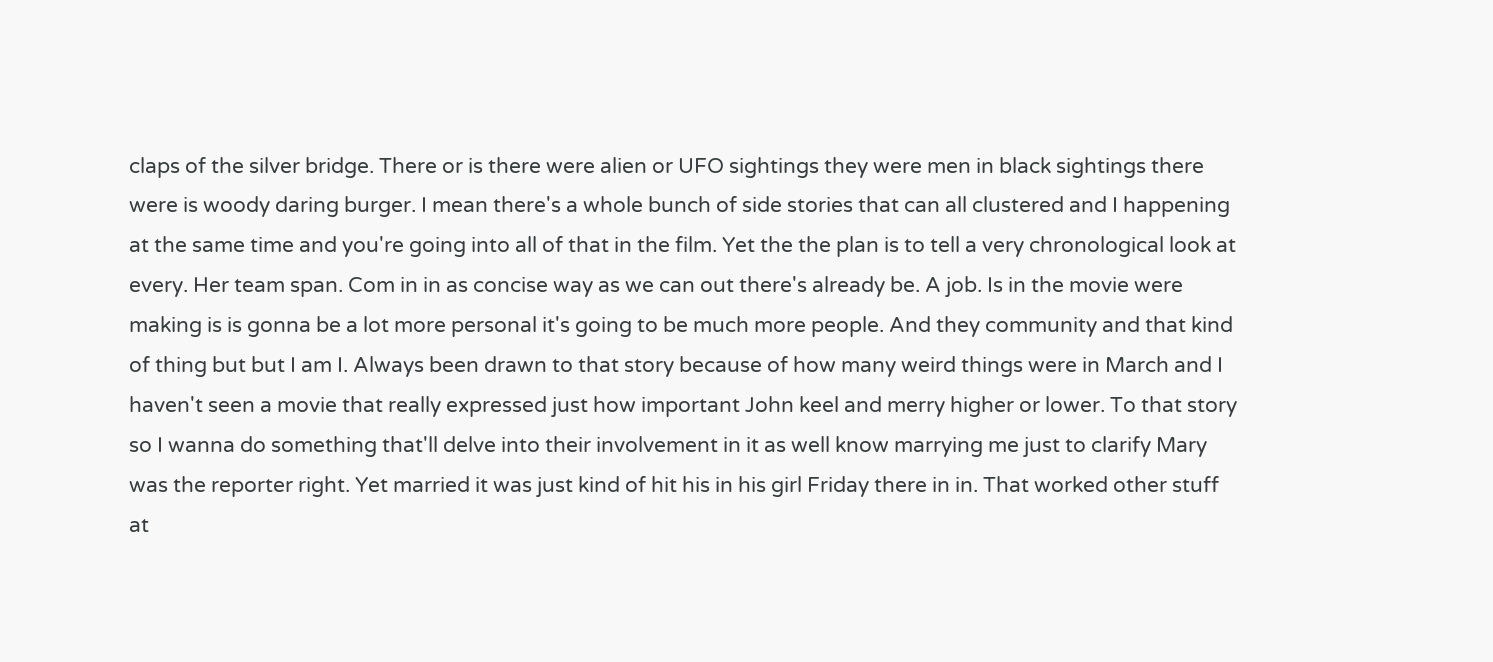claps of the silver bridge. There or is there were alien or UFO sightings they were men in black sightings there were is woody daring burger. I mean there's a whole bunch of side stories that can all clustered and I happening at the same time and you're going into all of that in the film. Yet the the plan is to tell a very chronological look at every. Her team span. Com in in as concise way as we can out there's already be. A job. Is in the movie were making is is gonna be a lot more personal it's going to be much more people. And they community and that kind of thing but but I am I. Always been drawn to that story because of how many weird things were in March and I haven't seen a movie that really expressed just how important John keel and merry higher or lower. To that story so I wanna do something that'll delve into their involvement in it as well know marrying me just to clarify Mary was the reporter right. Yet married it was just kind of hit his in his girl Friday there in in. That worked other stuff at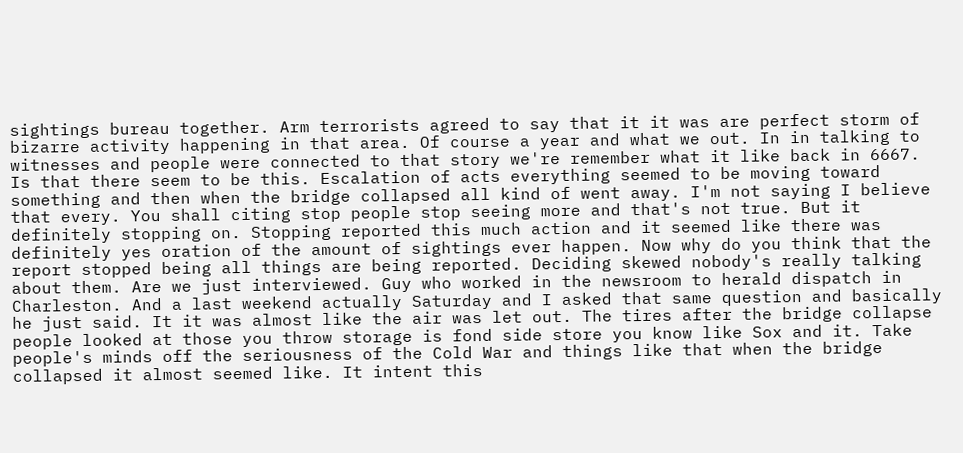sightings bureau together. Arm terrorists agreed to say that it it was are perfect storm of bizarre activity happening in that area. Of course a year and what we out. In in talking to witnesses and people were connected to that story we're remember what it like back in 6667. Is that there seem to be this. Escalation of acts everything seemed to be moving toward something and then when the bridge collapsed all kind of went away. I'm not saying I believe that every. You shall citing stop people stop seeing more and that's not true. But it definitely stopping on. Stopping reported this much action and it seemed like there was definitely yes oration of the amount of sightings ever happen. Now why do you think that the report stopped being all things are being reported. Deciding skewed nobody's really talking about them. Are we just interviewed. Guy who worked in the newsroom to herald dispatch in Charleston. And a last weekend actually Saturday and I asked that same question and basically he just said. It it was almost like the air was let out. The tires after the bridge collapse people looked at those you throw storage is fond side store you know like Sox and it. Take people's minds off the seriousness of the Cold War and things like that when the bridge collapsed it almost seemed like. It intent this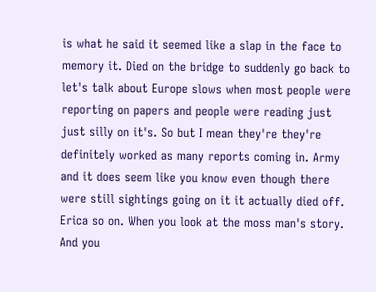is what he said it seemed like a slap in the face to memory it. Died on the bridge to suddenly go back to let's talk about Europe slows when most people were reporting on papers and people were reading just just silly on it's. So but I mean they're they're definitely worked as many reports coming in. Army and it does seem like you know even though there were still sightings going on it it actually died off. Erica so on. When you look at the moss man's story. And you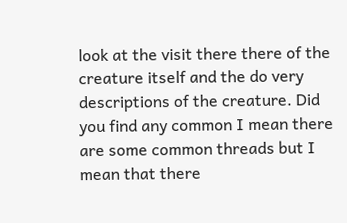look at the visit there there of the creature itself and the do very descriptions of the creature. Did you find any common I mean there are some common threads but I mean that there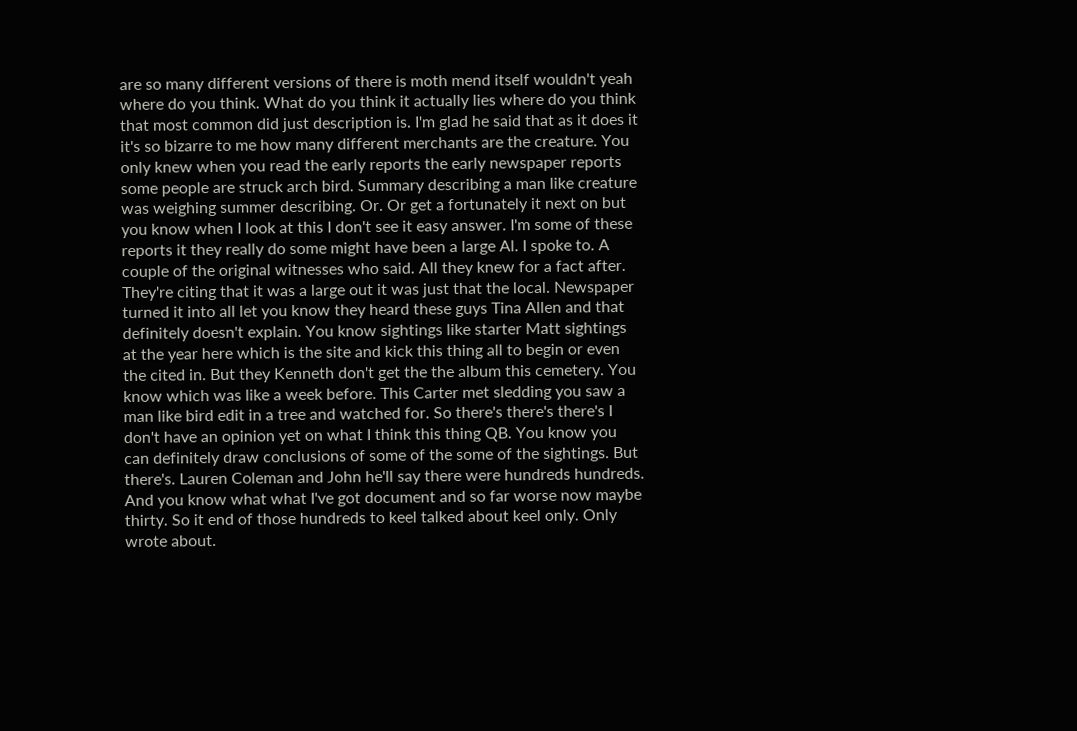are so many different versions of there is moth mend itself wouldn't yeah where do you think. What do you think it actually lies where do you think that most common did just description is. I'm glad he said that as it does it it's so bizarre to me how many different merchants are the creature. You only knew when you read the early reports the early newspaper reports some people are struck arch bird. Summary describing a man like creature was weighing summer describing. Or. Or get a fortunately it next on but you know when I look at this I don't see it easy answer. I'm some of these reports it they really do some might have been a large Al. I spoke to. A couple of the original witnesses who said. All they knew for a fact after. They're citing that it was a large out it was just that the local. Newspaper turned it into all let you know they heard these guys Tina Allen and that definitely doesn't explain. You know sightings like starter Matt sightings at the year here which is the site and kick this thing all to begin or even the cited in. But they Kenneth don't get the the album this cemetery. You know which was like a week before. This Carter met sledding you saw a man like bird edit in a tree and watched for. So there's there's there's I don't have an opinion yet on what I think this thing QB. You know you can definitely draw conclusions of some of the some of the sightings. But there's. Lauren Coleman and John he'll say there were hundreds hundreds. And you know what what I've got document and so far worse now maybe thirty. So it end of those hundreds to keel talked about keel only. Only wrote about.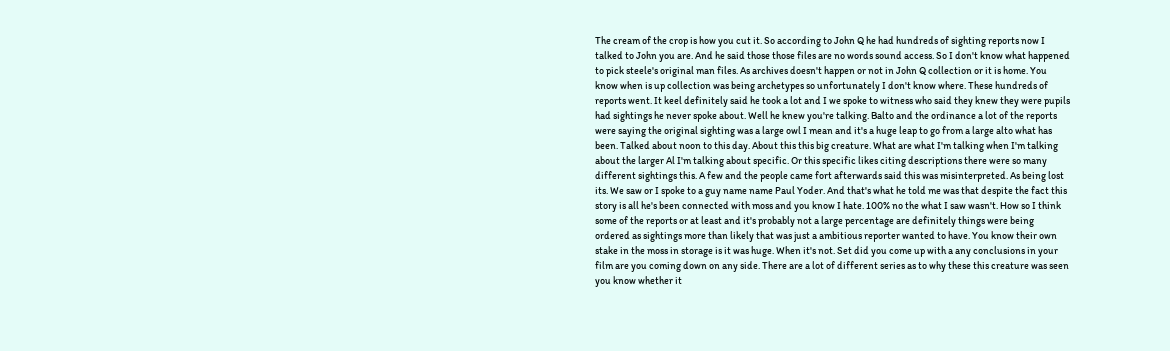The cream of the crop is how you cut it. So according to John Q he had hundreds of sighting reports now I talked to John you are. And he said those those files are no words sound access. So I don't know what happened to pick steele's original man files. As archives doesn't happen or not in John Q collection or it is home. You know when is up collection was being archetypes so unfortunately I don't know where. These hundreds of reports went. It keel definitely said he took a lot and I we spoke to witness who said they knew they were pupils had sightings he never spoke about. Well he knew you're talking. Balto and the ordinance a lot of the reports were saying the original sighting was a large owl I mean and it's a huge leap to go from a large alto what has been. Talked about noon to this day. About this this big creature. What are what I'm talking when I'm talking about the larger Al I'm talking about specific. Or this specific likes citing descriptions there were so many different sightings this. A few and the people came fort afterwards said this was misinterpreted. As being lost its. We saw or I spoke to a guy name name Paul Yoder. And that's what he told me was that despite the fact this story is all he's been connected with moss and you know I hate. 100% no the what I saw wasn't. How so I think some of the reports or at least and it's probably not a large percentage are definitely things were being ordered as sightings more than likely that was just a ambitious reporter wanted to have. You know their own stake in the moss in storage is it was huge. When it's not. Set did you come up with a any conclusions in your film are you coming down on any side. There are a lot of different series as to why these this creature was seen you know whether it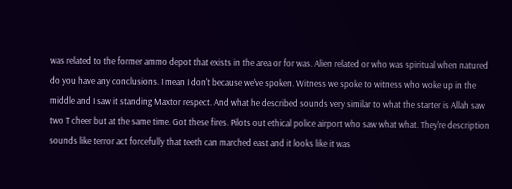was related to the former ammo depot that exists in the area or for was. Alien related or who was spiritual when natured do you have any conclusions. I mean I don't because we've spoken. Witness we spoke to witness who woke up in the middle and I saw it standing Maxtor respect. And what he described sounds very similar to what the starter is Allah saw two T cheer but at the same time. Got these fires. Pilots out ethical police airport who saw what what. They're description sounds like terror act forcefully that teeth can marched east and it looks like it was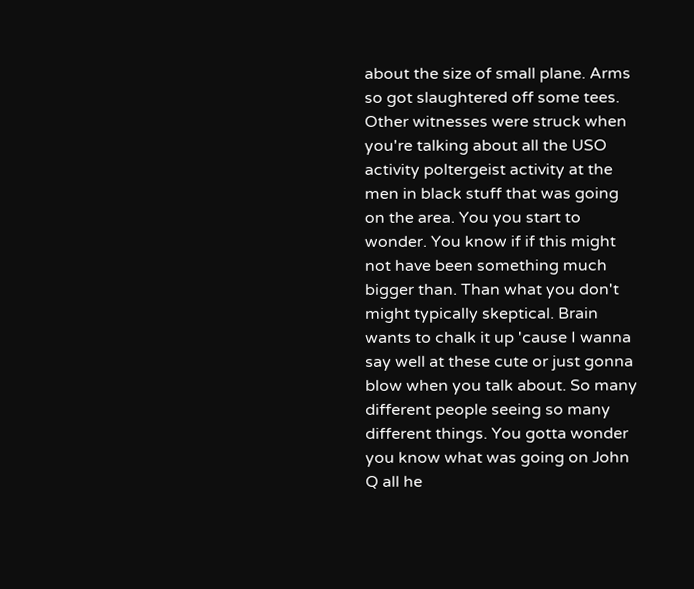about the size of small plane. Arms so got slaughtered off some tees. Other witnesses were struck when you're talking about all the USO activity poltergeist activity at the men in black stuff that was going on the area. You you start to wonder. You know if if this might not have been something much bigger than. Than what you don't might typically skeptical. Brain wants to chalk it up 'cause I wanna say well at these cute or just gonna blow when you talk about. So many different people seeing so many different things. You gotta wonder you know what was going on John Q all he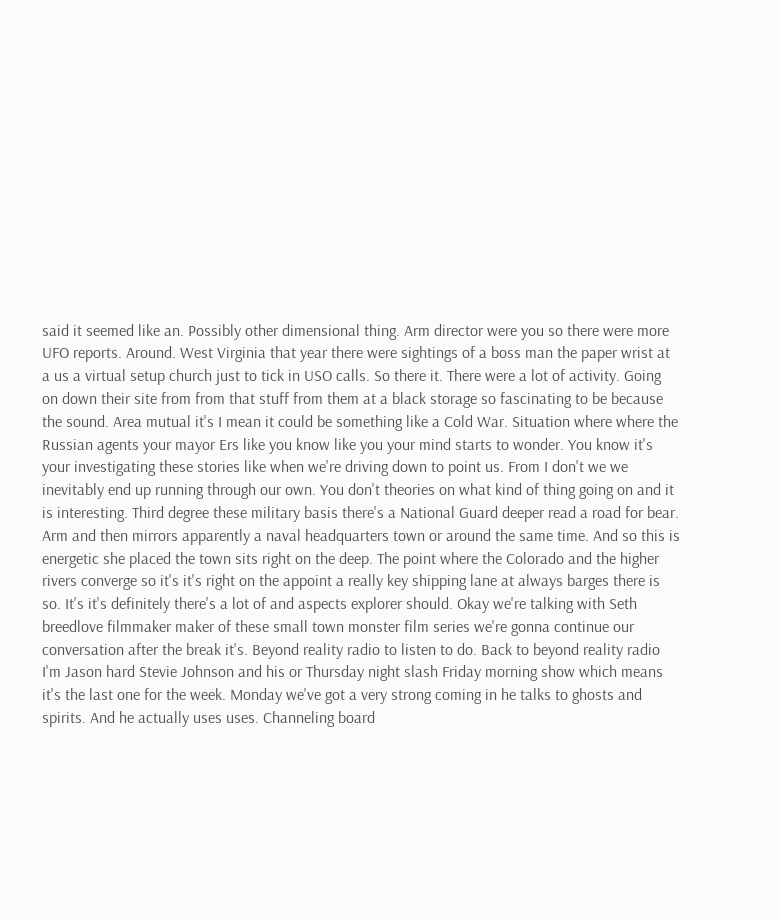said it seemed like an. Possibly other dimensional thing. Arm director were you so there were more UFO reports. Around. West Virginia that year there were sightings of a boss man the paper wrist at a us a virtual setup church just to tick in USO calls. So there it. There were a lot of activity. Going on down their site from from that stuff from them at a black storage so fascinating to be because the sound. Area mutual it's I mean it could be something like a Cold War. Situation where where the Russian agents your mayor Ers like you know like you your mind starts to wonder. You know it's your investigating these stories like when we're driving down to point us. From I don't we we inevitably end up running through our own. You don't theories on what kind of thing going on and it is interesting. Third degree these military basis there's a National Guard deeper read a road for bear. Arm and then mirrors apparently a naval headquarters town or around the same time. And so this is energetic she placed the town sits right on the deep. The point where the Colorado and the higher rivers converge so it's it's right on the appoint a really key shipping lane at always barges there is so. It's it's definitely there's a lot of and aspects explorer should. Okay we're talking with Seth breedlove filmmaker maker of these small town monster film series we're gonna continue our conversation after the break it's. Beyond reality radio to listen to do. Back to beyond reality radio I'm Jason hard Stevie Johnson and his or Thursday night slash Friday morning show which means it's the last one for the week. Monday we've got a very strong coming in he talks to ghosts and spirits. And he actually uses uses. Channeling board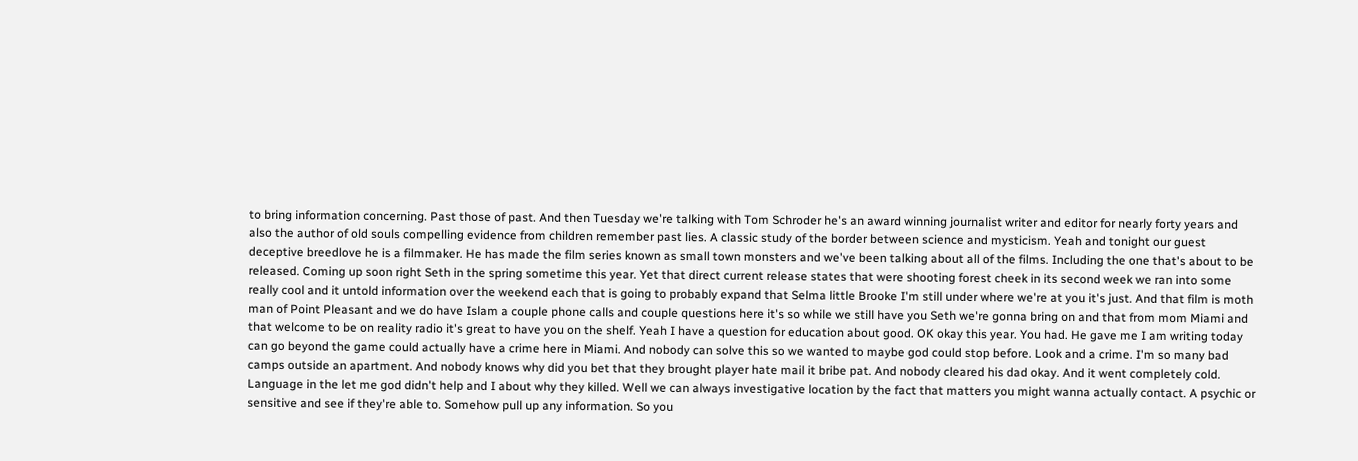to bring information concerning. Past those of past. And then Tuesday we're talking with Tom Schroder he's an award winning journalist writer and editor for nearly forty years and also the author of old souls compelling evidence from children remember past lies. A classic study of the border between science and mysticism. Yeah and tonight our guest deceptive breedlove he is a filmmaker. He has made the film series known as small town monsters and we've been talking about all of the films. Including the one that's about to be released. Coming up soon right Seth in the spring sometime this year. Yet that direct current release states that were shooting forest cheek in its second week we ran into some really cool and it untold information over the weekend each that is going to probably expand that Selma little Brooke I'm still under where we're at you it's just. And that film is moth man of Point Pleasant and we do have Islam a couple phone calls and couple questions here it's so while we still have you Seth we're gonna bring on and that from mom Miami and that welcome to be on reality radio it's great to have you on the shelf. Yeah I have a question for education about good. OK okay this year. You had. He gave me I am writing today can go beyond the game could actually have a crime here in Miami. And nobody can solve this so we wanted to maybe god could stop before. Look and a crime. I'm so many bad camps outside an apartment. And nobody knows why did you bet that they brought player hate mail it bribe pat. And nobody cleared his dad okay. And it went completely cold. Language in the let me god didn't help and I about why they killed. Well we can always investigative location by the fact that matters you might wanna actually contact. A psychic or sensitive and see if they're able to. Somehow pull up any information. So you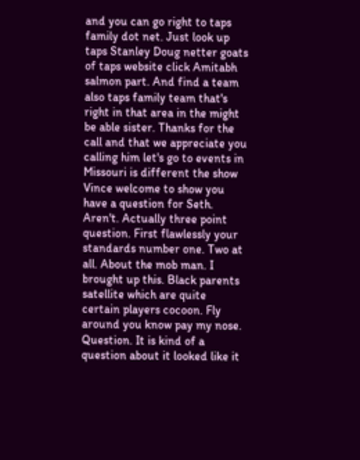and you can go right to taps family dot net. Just look up taps Stanley Doug netter goats of taps website click Amitabh salmon part. And find a team also taps family team that's right in that area in the might be able sister. Thanks for the call and that we appreciate you calling him let's go to events in Missouri is different the show Vince welcome to show you have a question for Seth. Aren't. Actually three point question. First flawlessly your standards number one. Two at all. About the mob man. I brought up this. Black parents satellite which are quite certain players cocoon. Fly around you know pay my nose. Question. It is kind of a question about it looked like it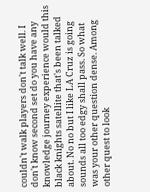couldn't walk players don't talk well. I don't know second set do you have any knowledge journey experience would this black knights satellite that's been talked about. No no but I like LA Cruz is going sounds all too edgy shall pass. So what was your other question dense. Among other quest to look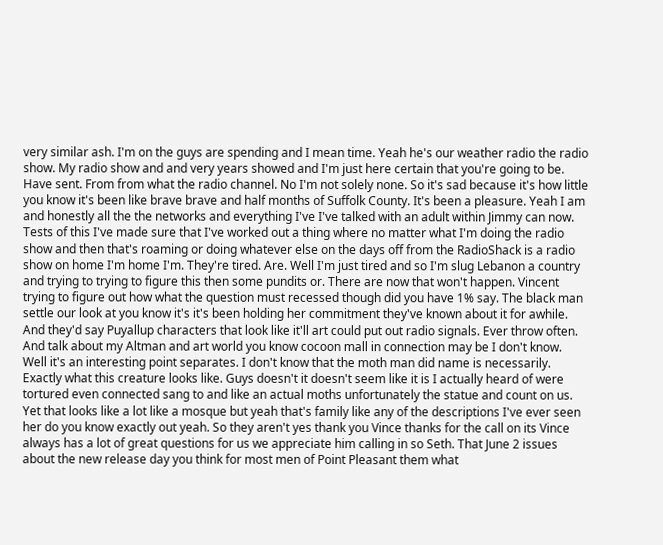very similar ash. I'm on the guys are spending and I mean time. Yeah he's our weather radio the radio show. My radio show and and very years showed and I'm just here certain that you're going to be. Have sent. From from what the radio channel. No I'm not solely none. So it's sad because it's how little you know it's been like brave brave and half months of Suffolk County. It's been a pleasure. Yeah I am and honestly all the the networks and everything I've I've talked with an adult within Jimmy can now. Tests of this I've made sure that I've worked out a thing where no matter what I'm doing the radio show and then that's roaming or doing whatever else on the days off from the RadioShack is a radio show on home I'm home I'm. They're tired. Are. Well I'm just tired and so I'm slug Lebanon a country and trying to trying to figure this then some pundits or. There are now that won't happen. Vincent trying to figure out how what the question must recessed though did you have 1% say. The black man settle our look at you know it's it's been holding her commitment they've known about it for awhile. And they'd say Puyallup characters that look like it'll art could put out radio signals. Ever throw often. And talk about my Altman and art world you know cocoon mall in connection may be I don't know. Well it's an interesting point separates. I don't know that the moth man did name is necessarily. Exactly what this creature looks like. Guys doesn't it doesn't seem like it is I actually heard of were tortured even connected sang to and like an actual moths unfortunately the statue and count on us. Yet that looks like a lot like a mosque but yeah that's family like any of the descriptions I've ever seen her do you know exactly out yeah. So they aren't yes thank you Vince thanks for the call on its Vince always has a lot of great questions for us we appreciate him calling in so Seth. That June 2 issues about the new release day you think for most men of Point Pleasant them what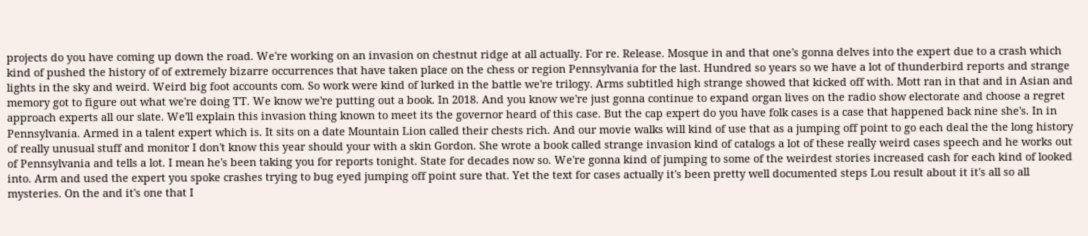projects do you have coming up down the road. We're working on an invasion on chestnut ridge at all actually. For re. Release. Mosque in and that one's gonna delves into the expert due to a crash which kind of pushed the history of of extremely bizarre occurrences that have taken place on the chess or region Pennsylvania for the last. Hundred so years so we have a lot of thunderbird reports and strange lights in the sky and weird. Weird big foot accounts com. So work were kind of lurked in the battle we're trilogy. Arms subtitled high strange showed that kicked off with. Mott ran in that and in Asian and memory got to figure out what we're doing TT. We know we're putting out a book. In 2018. And you know we're just gonna continue to expand organ lives on the radio show electorate and choose a regret approach experts all our slate. We'll explain this invasion thing known to meet its the governor heard of this case. But the cap expert do you have folk cases is a case that happened back nine she's. In in Pennsylvania. Armed in a talent expert which is. It sits on a date Mountain Lion called their chests rich. And our movie walks will kind of use that as a jumping off point to go each deal the the long history of really unusual stuff and monitor I don't know this year should your with a skin Gordon. She wrote a book called strange invasion kind of catalogs a lot of these really weird cases speech and he works out of Pennsylvania and tells a lot. I mean he's been taking you for reports tonight. State for decades now so. We're gonna kind of jumping to some of the weirdest stories increased cash for each kind of looked into. Arm and used the expert you spoke crashes trying to bug eyed jumping off point sure that. Yet the text for cases actually it's been pretty well documented steps Lou result about it it's all so all mysteries. On the and it's one that I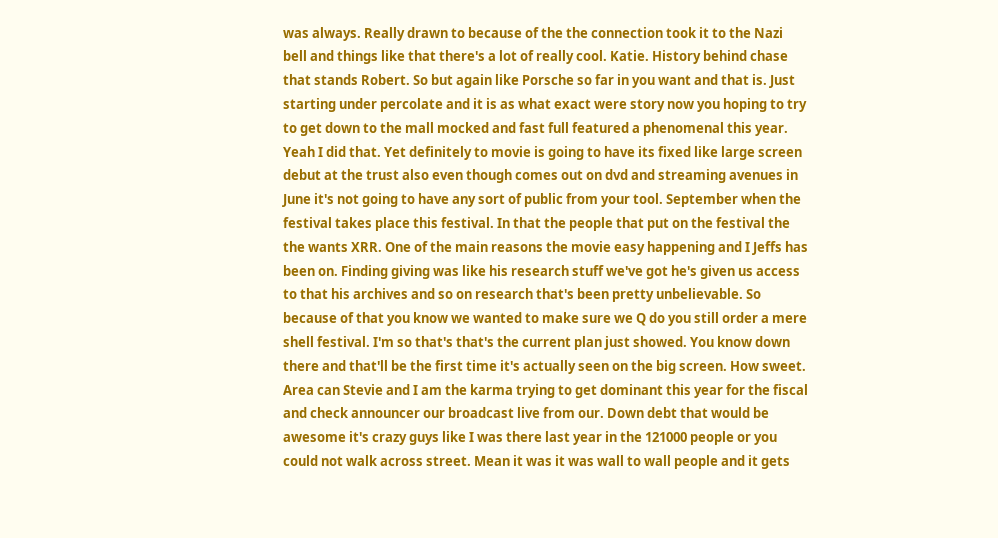was always. Really drawn to because of the the connection took it to the Nazi bell and things like that there's a lot of really cool. Katie. History behind chase that stands Robert. So but again like Porsche so far in you want and that is. Just starting under percolate and it is as what exact were story now you hoping to try to get down to the mall mocked and fast full featured a phenomenal this year. Yeah I did that. Yet definitely to movie is going to have its fixed like large screen debut at the trust also even though comes out on dvd and streaming avenues in June it's not going to have any sort of public from your tool. September when the festival takes place this festival. In that the people that put on the festival the the wants XRR. One of the main reasons the movie easy happening and I Jeffs has been on. Finding giving was like his research stuff we've got he's given us access to that his archives and so on research that's been pretty unbelievable. So because of that you know we wanted to make sure we Q do you still order a mere shell festival. I'm so that's that's the current plan just showed. You know down there and that'll be the first time it's actually seen on the big screen. How sweet. Area can Stevie and I am the karma trying to get dominant this year for the fiscal and check announcer our broadcast live from our. Down debt that would be awesome it's crazy guys like I was there last year in the 121000 people or you could not walk across street. Mean it was it was wall to wall people and it gets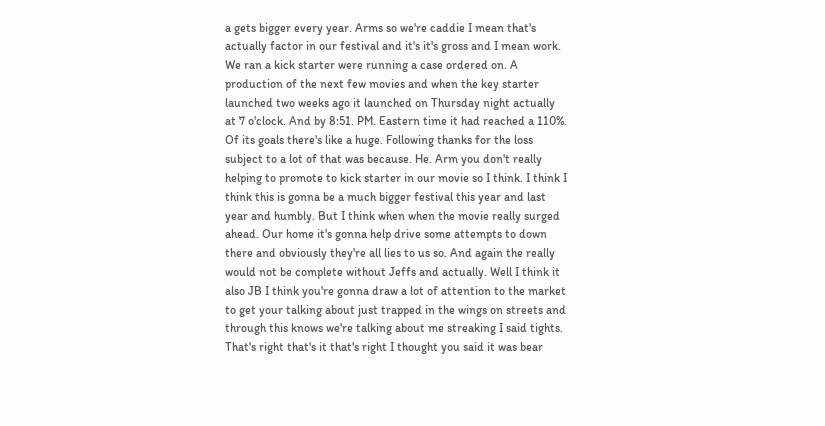a gets bigger every year. Arms so we're caddie I mean that's actually factor in our festival and it's it's gross and I mean work. We ran a kick starter were running a case ordered on. A production of the next few movies and when the key starter launched two weeks ago it launched on Thursday night actually at 7 o'clock. And by 8:51. PM. Eastern time it had reached a 110%. Of its goals there's like a huge. Following thanks for the loss subject to a lot of that was because. He. Arm you don't really helping to promote to kick starter in our movie so I think. I think I think this is gonna be a much bigger festival this year and last year and humbly. But I think when when the movie really surged ahead. Our home it's gonna help drive some attempts to down there and obviously they're all lies to us so. And again the really would not be complete without Jeffs and actually. Well I think it also JB I think you're gonna draw a lot of attention to the market to get your talking about just trapped in the wings on streets and through this knows we're talking about me streaking I said tights. That's right that's it that's right I thought you said it was bear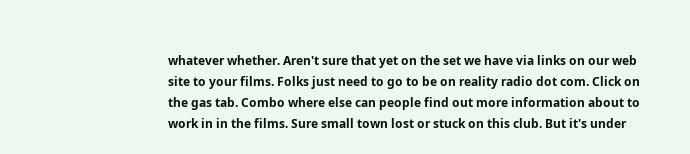whatever whether. Aren't sure that yet on the set we have via links on our web site to your films. Folks just need to go to be on reality radio dot com. Click on the gas tab. Combo where else can people find out more information about to work in in the films. Sure small town lost or stuck on this club. But it's under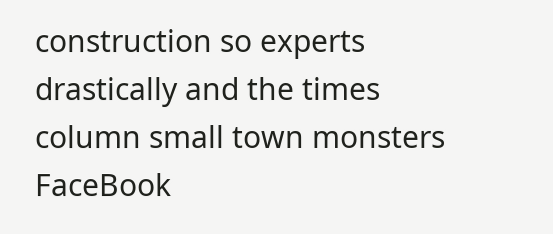construction so experts drastically and the times column small town monsters FaceBook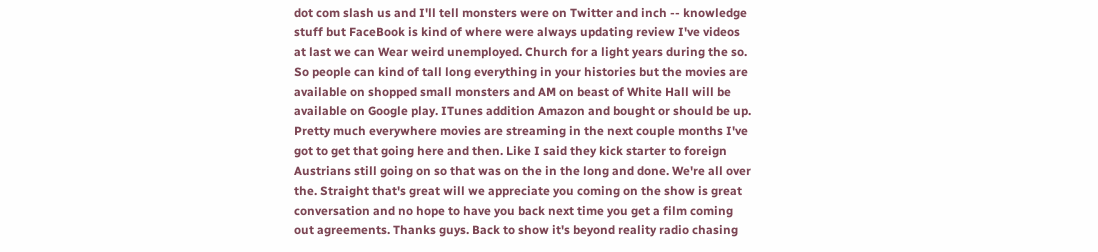dot com slash us and I'll tell monsters were on Twitter and inch -- knowledge stuff but FaceBook is kind of where were always updating review I've videos at last we can Wear weird unemployed. Church for a light years during the so. So people can kind of tall long everything in your histories but the movies are available on shopped small monsters and AM on beast of White Hall will be available on Google play. ITunes addition Amazon and bought or should be up. Pretty much everywhere movies are streaming in the next couple months I've got to get that going here and then. Like I said they kick starter to foreign Austrians still going on so that was on the in the long and done. We're all over the. Straight that's great will we appreciate you coming on the show is great conversation and no hope to have you back next time you get a film coming out agreements. Thanks guys. Back to show it's beyond reality radio chasing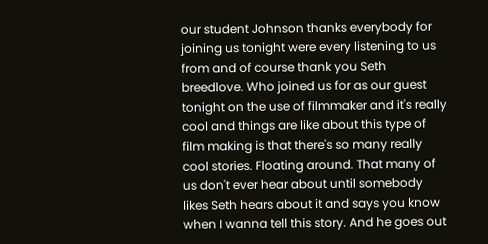our student Johnson thanks everybody for joining us tonight were every listening to us from and of course thank you Seth breedlove. Who joined us for as our guest tonight on the use of filmmaker and it's really cool and things are like about this type of film making is that there's so many really cool stories. Floating around. That many of us don't ever hear about until somebody likes Seth hears about it and says you know when I wanna tell this story. And he goes out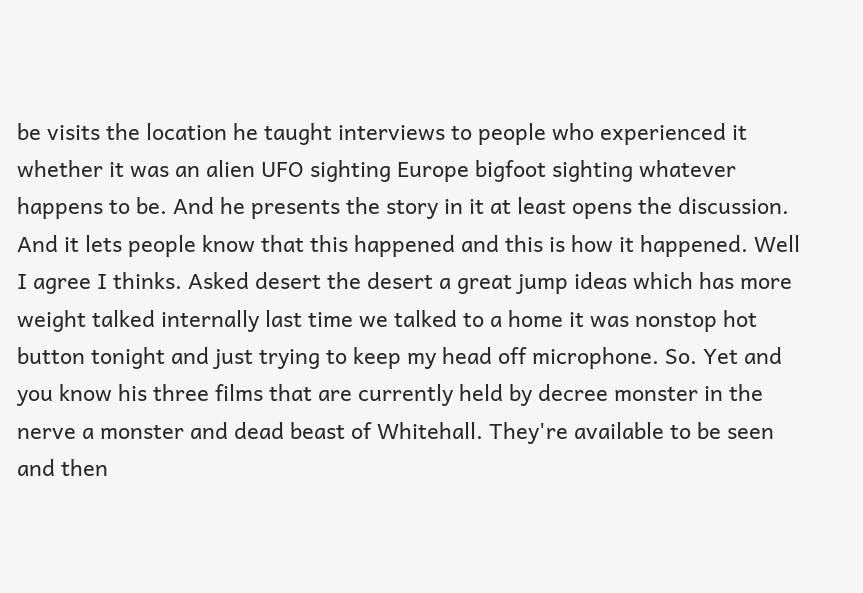be visits the location he taught interviews to people who experienced it whether it was an alien UFO sighting Europe bigfoot sighting whatever happens to be. And he presents the story in it at least opens the discussion. And it lets people know that this happened and this is how it happened. Well I agree I thinks. Asked desert the desert a great jump ideas which has more weight talked internally last time we talked to a home it was nonstop hot button tonight and just trying to keep my head off microphone. So. Yet and you know his three films that are currently held by decree monster in the nerve a monster and dead beast of Whitehall. They're available to be seen and then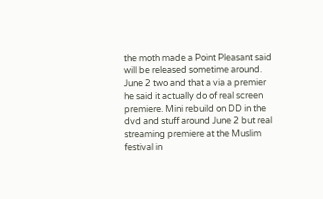the moth made a Point Pleasant said will be released sometime around. June 2 two and that a via a premier he said it actually do of real screen premiere. Mini rebuild on DD in the dvd and stuff around June 2 but real streaming premiere at the Muslim festival in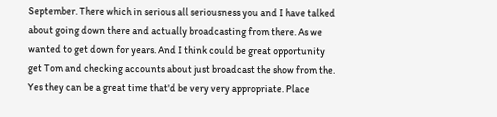September. There which in serious all seriousness you and I have talked about going down there and actually broadcasting from there. As we wanted to get down for years. And I think could be great opportunity get Tom and checking accounts about just broadcast the show from the. Yes they can be a great time that'd be very very appropriate. Place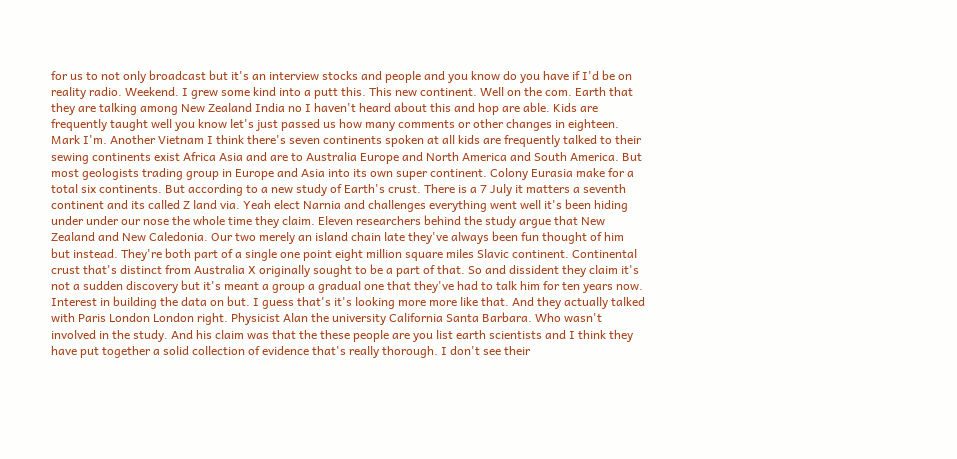for us to not only broadcast but it's an interview stocks and people and you know do you have if I'd be on reality radio. Weekend. I grew some kind into a putt this. This new continent. Well on the com. Earth that they are talking among New Zealand India no I haven't heard about this and hop are able. Kids are frequently taught well you know let's just passed us how many comments or other changes in eighteen. Mark I'm. Another Vietnam I think there's seven continents spoken at all kids are frequently talked to their sewing continents exist Africa Asia and are to Australia Europe and North America and South America. But most geologists trading group in Europe and Asia into its own super continent. Colony Eurasia make for a total six continents. But according to a new study of Earth's crust. There is a 7 July it matters a seventh continent and its called Z land via. Yeah elect Narnia and challenges everything went well it's been hiding under under our nose the whole time they claim. Eleven researchers behind the study argue that New Zealand and New Caledonia. Our two merely an island chain late they've always been fun thought of him but instead. They're both part of a single one point eight million square miles Slavic continent. Continental crust that's distinct from Australia X originally sought to be a part of that. So and dissident they claim it's not a sudden discovery but it's meant a group a gradual one that they've had to talk him for ten years now. Interest in building the data on but. I guess that's it's looking more more like that. And they actually talked with Paris London London right. Physicist Alan the university California Santa Barbara. Who wasn't involved in the study. And his claim was that the these people are you list earth scientists and I think they have put together a solid collection of evidence that's really thorough. I don't see their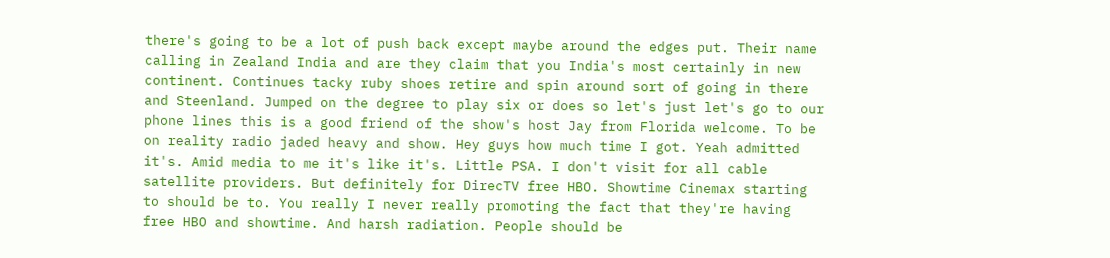there's going to be a lot of push back except maybe around the edges put. Their name calling in Zealand India and are they claim that you India's most certainly in new continent. Continues tacky ruby shoes retire and spin around sort of going in there and Steenland. Jumped on the degree to play six or does so let's just let's go to our phone lines this is a good friend of the show's host Jay from Florida welcome. To be on reality radio jaded heavy and show. Hey guys how much time I got. Yeah admitted it's. Amid media to me it's like it's. Little PSA. I don't visit for all cable satellite providers. But definitely for DirecTV free HBO. Showtime Cinemax starting to should be to. You really I never really promoting the fact that they're having free HBO and showtime. And harsh radiation. People should be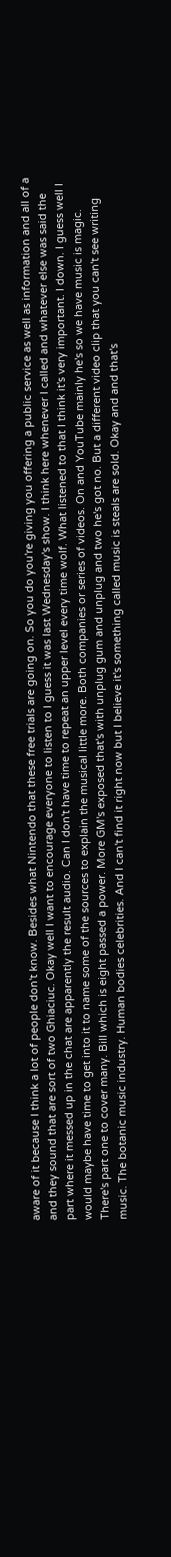aware of it because I think a lot of people don't know. Besides what Nintendo that these free trials are going on. So you do you're giving you offering a public service as well as information and all of a and they sound that are sort of two Ghiaciuc. Okay well I want to encourage everyone to listen to I guess it was last Wednesday's show. I think here whenever I called and whatever else was said the part where it messed up in the chat are apparently the result audio. Can I don't have time to repeat an upper level every time wolf. What listened to that I think it's very important. I down. I guess well I would maybe have time to get into it to name some of the sources to explain the musical little more. Both companies or series of videos. On and YouTube mainly he's so we have music is magic. There's part one to cover many. Bill which is eight passed a power. More GM's exposed that's with unplug gum and unplug and two he's got no. But a different video clip that you can't see writing music. The botanic music industry. Human bodies celebrities. And I can't find it right now but I believe it's something called music is steals are sold. Okay and and that's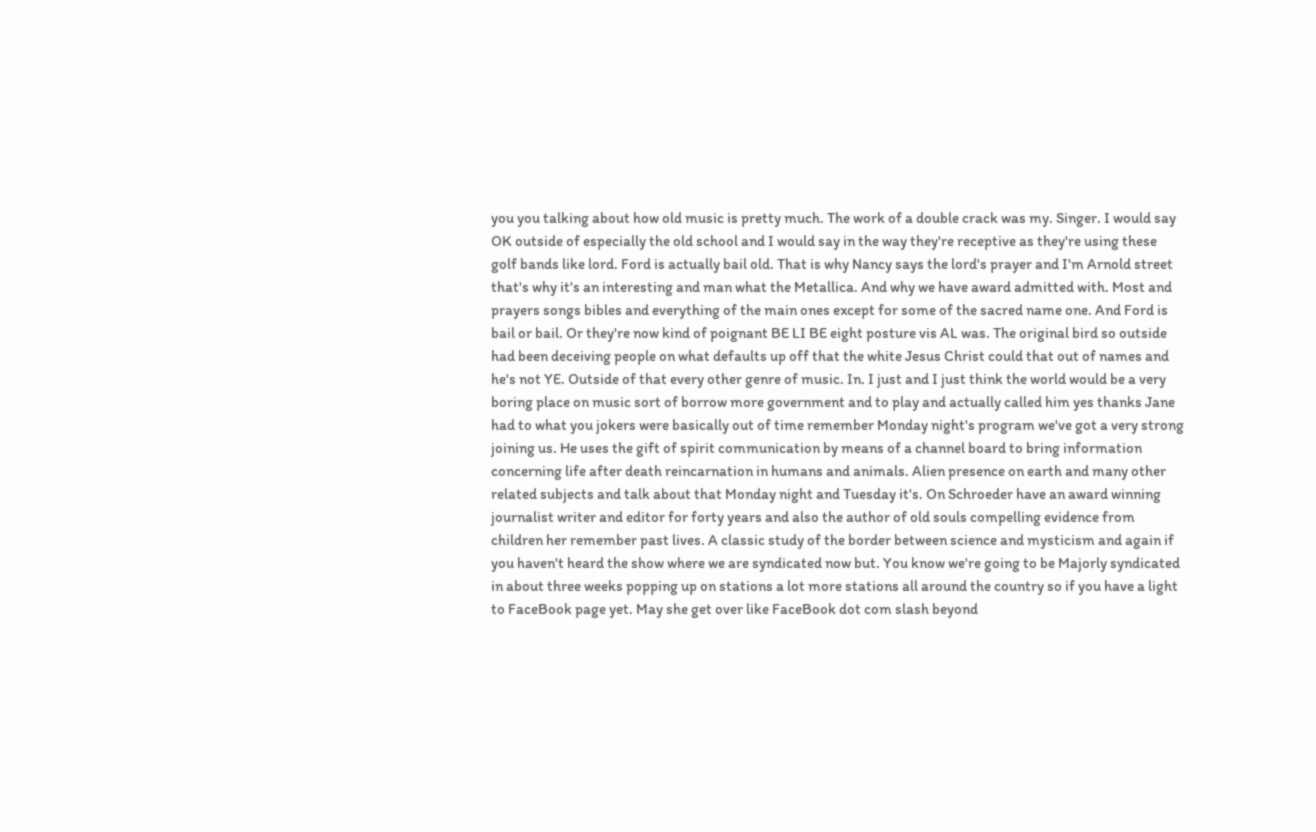you you talking about how old music is pretty much. The work of a double crack was my. Singer. I would say OK outside of especially the old school and I would say in the way they're receptive as they're using these golf bands like lord. Ford is actually bail old. That is why Nancy says the lord's prayer and I'm Arnold street that's why it's an interesting and man what the Metallica. And why we have award admitted with. Most and prayers songs bibles and everything of the main ones except for some of the sacred name one. And Ford is bail or bail. Or they're now kind of poignant BE LI BE eight posture vis AL was. The original bird so outside had been deceiving people on what defaults up off that the white Jesus Christ could that out of names and he's not YE. Outside of that every other genre of music. In. I just and I just think the world would be a very boring place on music sort of borrow more government and to play and actually called him yes thanks Jane had to what you jokers were basically out of time remember Monday night's program we've got a very strong joining us. He uses the gift of spirit communication by means of a channel board to bring information concerning life after death reincarnation in humans and animals. Alien presence on earth and many other related subjects and talk about that Monday night and Tuesday it's. On Schroeder have an award winning journalist writer and editor for forty years and also the author of old souls compelling evidence from children her remember past lives. A classic study of the border between science and mysticism and again if you haven't heard the show where we are syndicated now but. You know we're going to be Majorly syndicated in about three weeks popping up on stations a lot more stations all around the country so if you have a light to FaceBook page yet. May she get over like FaceBook dot com slash beyond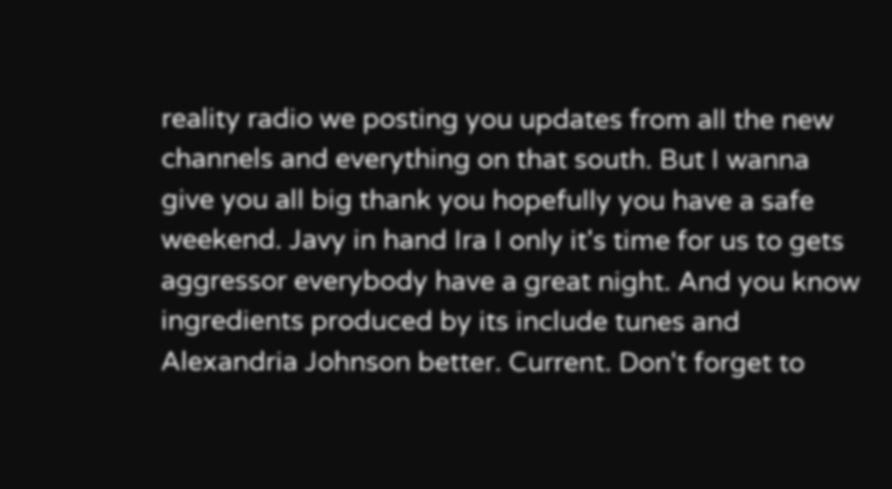reality radio we posting you updates from all the new channels and everything on that south. But I wanna give you all big thank you hopefully you have a safe weekend. Javy in hand Ira I only it's time for us to gets aggressor everybody have a great night. And you know ingredients produced by its include tunes and Alexandria Johnson better. Current. Don't forget to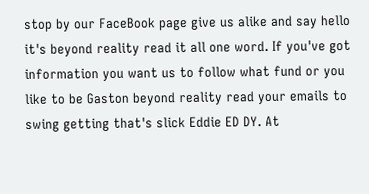stop by our FaceBook page give us alike and say hello it's beyond reality read it all one word. If you've got information you want us to follow what fund or you like to be Gaston beyond reality read your emails to swing getting that's slick Eddie ED DY. At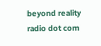beyond reality radio dot com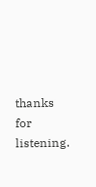thanks for listening.